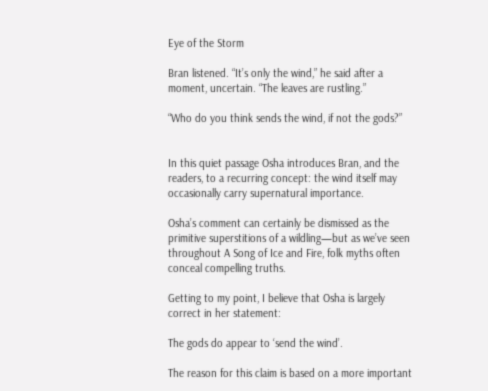Eye of the Storm

Bran listened. “It’s only the wind,” he said after a moment, uncertain. “The leaves are rustling.”

“Who do you think sends the wind, if not the gods?”


In this quiet passage Osha introduces Bran, and the readers, to a recurring concept: the wind itself may occasionally carry supernatural importance.

Osha’s comment can certainly be dismissed as the primitive superstitions of a wildling—but as we’ve seen throughout A Song of Ice and Fire, folk myths often conceal compelling truths.

Getting to my point, I believe that Osha is largely correct in her statement:

The gods do appear to ‘send the wind’.

The reason for this claim is based on a more important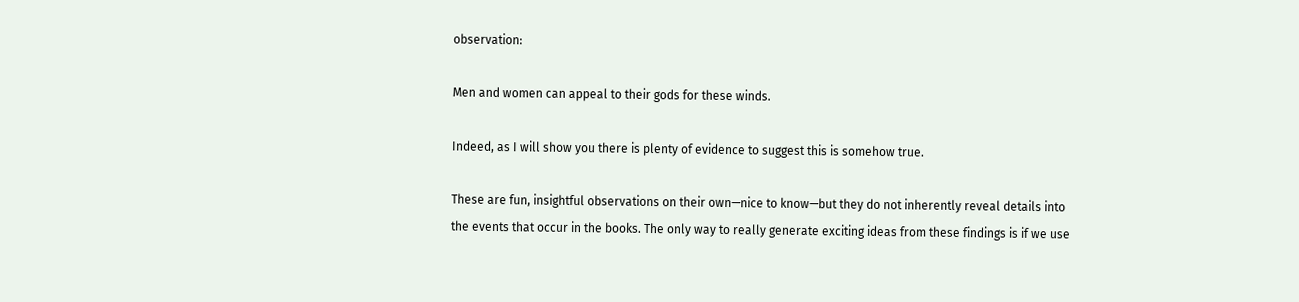observation:

Men and women can appeal to their gods for these winds.

Indeed, as I will show you there is plenty of evidence to suggest this is somehow true.

These are fun, insightful observations on their own—nice to know—but they do not inherently reveal details into the events that occur in the books. The only way to really generate exciting ideas from these findings is if we use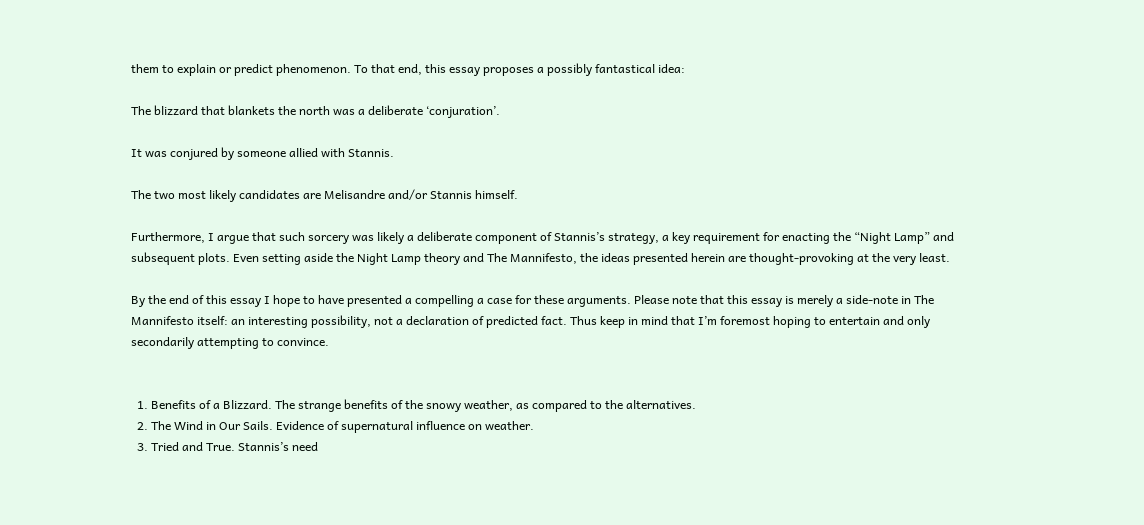them to explain or predict phenomenon. To that end, this essay proposes a possibly fantastical idea:

The blizzard that blankets the north was a deliberate ‘conjuration’.

It was conjured by someone allied with Stannis.

The two most likely candidates are Melisandre and/or Stannis himself.

Furthermore, I argue that such sorcery was likely a deliberate component of Stannis’s strategy, a key requirement for enacting the “Night Lamp” and subsequent plots. Even setting aside the Night Lamp theory and The Mannifesto, the ideas presented herein are thought-provoking at the very least.

By the end of this essay I hope to have presented a compelling a case for these arguments. Please note that this essay is merely a side-note in The Mannifesto itself: an interesting possibility, not a declaration of predicted fact. Thus keep in mind that I’m foremost hoping to entertain and only secondarily attempting to convince.


  1. Benefits of a Blizzard. The strange benefits of the snowy weather, as compared to the alternatives.
  2. The Wind in Our Sails. Evidence of supernatural influence on weather.
  3. Tried and True. Stannis’s need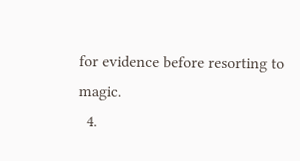for evidence before resorting to magic.
  4.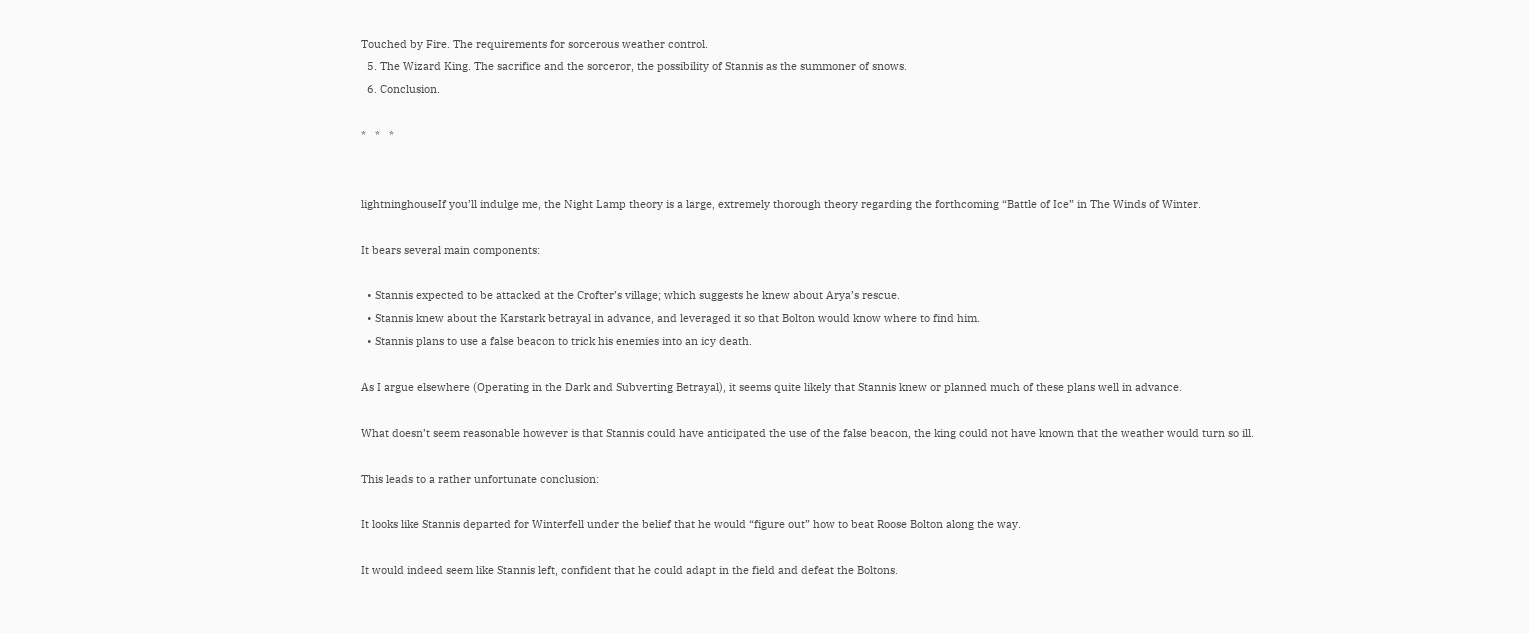Touched by Fire. The requirements for sorcerous weather control.
  5. The Wizard King. The sacrifice and the sorceror, the possibility of Stannis as the summoner of snows.
  6. Conclusion.

*   *   *


lightninghouseIf you’ll indulge me, the Night Lamp theory is a large, extremely thorough theory regarding the forthcoming “Battle of Ice” in The Winds of Winter.

It bears several main components:

  • Stannis expected to be attacked at the Crofter’s village; which suggests he knew about Arya’s rescue.
  • Stannis knew about the Karstark betrayal in advance, and leveraged it so that Bolton would know where to find him.
  • Stannis plans to use a false beacon to trick his enemies into an icy death.

As I argue elsewhere (Operating in the Dark and Subverting Betrayal), it seems quite likely that Stannis knew or planned much of these plans well in advance.

What doesn’t seem reasonable however is that Stannis could have anticipated the use of the false beacon, the king could not have known that the weather would turn so ill.

This leads to a rather unfortunate conclusion:

It looks like Stannis departed for Winterfell under the belief that he would “figure out” how to beat Roose Bolton along the way.

It would indeed seem like Stannis left, confident that he could adapt in the field and defeat the Boltons.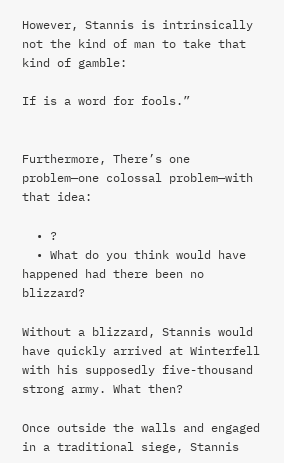However, Stannis is intrinsically not the kind of man to take that kind of gamble:

If is a word for fools.”


Furthermore, There’s one problem—one colossal problem—with that idea:

  • ?
  • What do you think would have happened had there been no blizzard?

Without a blizzard, Stannis would have quickly arrived at Winterfell with his supposedly five-thousand strong army. What then?

Once outside the walls and engaged in a traditional siege, Stannis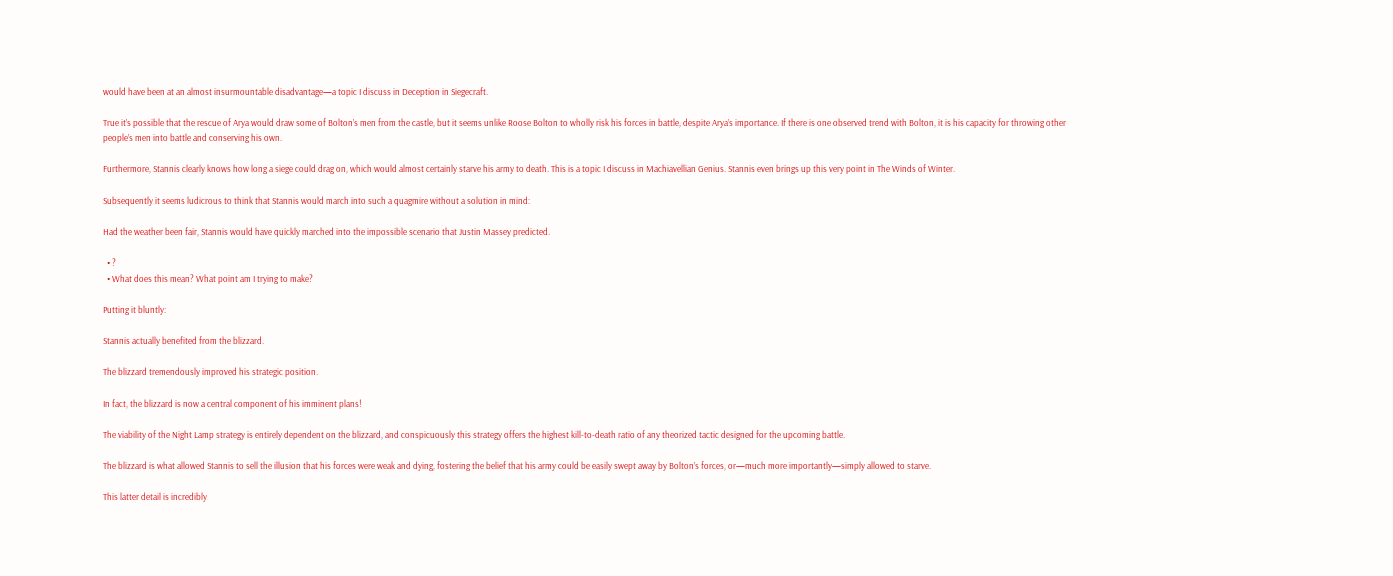would have been at an almost insurmountable disadvantage—a topic I discuss in Deception in Siegecraft.

True it’s possible that the rescue of Arya would draw some of Bolton’s men from the castle, but it seems unlike Roose Bolton to wholly risk his forces in battle, despite Arya’s importance. If there is one observed trend with Bolton, it is his capacity for throwing other people’s men into battle and conserving his own.

Furthermore, Stannis clearly knows how long a siege could drag on, which would almost certainly starve his army to death. This is a topic I discuss in Machiavellian Genius. Stannis even brings up this very point in The Winds of Winter.

Subsequently it seems ludicrous to think that Stannis would march into such a quagmire without a solution in mind:

Had the weather been fair, Stannis would have quickly marched into the impossible scenario that Justin Massey predicted.

  • ?
  • What does this mean? What point am I trying to make?

Putting it bluntly:

Stannis actually benefited from the blizzard.

The blizzard tremendously improved his strategic position.

In fact, the blizzard is now a central component of his imminent plans!

The viability of the Night Lamp strategy is entirely dependent on the blizzard, and conspicuously this strategy offers the highest kill-to-death ratio of any theorized tactic designed for the upcoming battle.

The blizzard is what allowed Stannis to sell the illusion that his forces were weak and dying, fostering the belief that his army could be easily swept away by Bolton’s forces, or—much more importantly—simply allowed to starve.

This latter detail is incredibly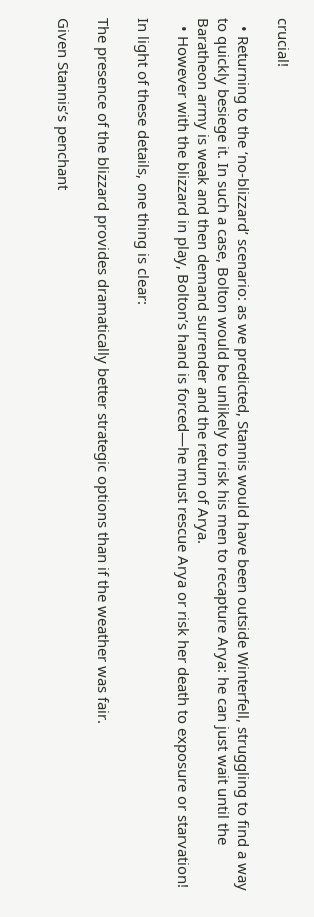crucial!

  • Returning to the ‘no-blizzard’ scenario: as we predicted, Stannis would have been outside Winterfell, struggling to find a way to quickly besiege it. In such a case, Bolton would be unlikely to risk his men to recapture Arya: he can just wait until the Baratheon army is weak and then demand surrender and the return of Arya.
  • However with the blizzard in play, Bolton’s hand is forced—he must rescue Arya or risk her death to exposure or starvation!

In light of these details, one thing is clear:

The presence of the blizzard provides dramatically better strategic options than if the weather was fair.

Given Stannis’s penchant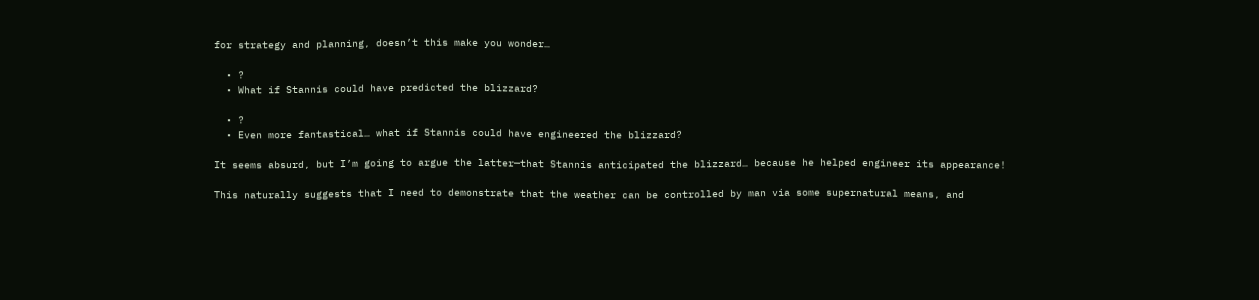for strategy and planning, doesn’t this make you wonder…

  • ?
  • What if Stannis could have predicted the blizzard?

  • ?
  • Even more fantastical… what if Stannis could have engineered the blizzard?

It seems absurd, but I’m going to argue the latter—that Stannis anticipated the blizzard… because he helped engineer its appearance!

This naturally suggests that I need to demonstrate that the weather can be controlled by man via some supernatural means, and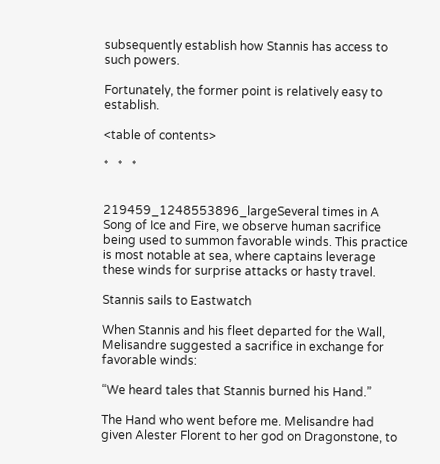subsequently establish how Stannis has access to such powers.

Fortunately, the former point is relatively easy to establish.

<table of contents>

*   *   *


219459_1248553896_largeSeveral times in A Song of Ice and Fire, we observe human sacrifice being used to summon favorable winds. This practice is most notable at sea, where captains leverage these winds for surprise attacks or hasty travel.

Stannis sails to Eastwatch

When Stannis and his fleet departed for the Wall, Melisandre suggested a sacrifice in exchange for favorable winds:

“We heard tales that Stannis burned his Hand.”

The Hand who went before me. Melisandre had given Alester Florent to her god on Dragonstone, to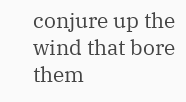conjure up the wind that bore them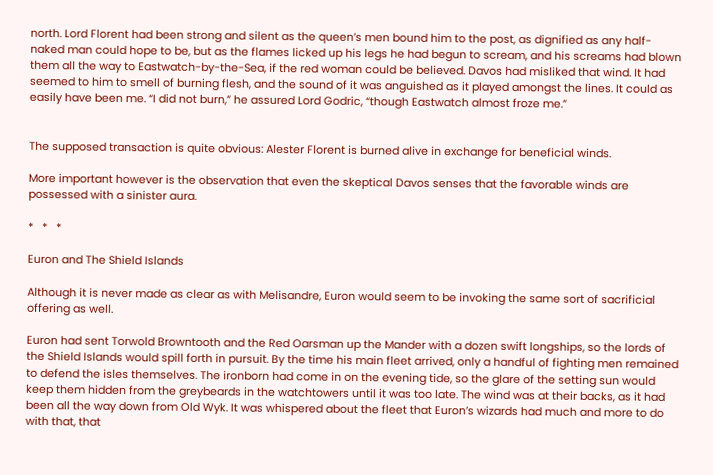north. Lord Florent had been strong and silent as the queen’s men bound him to the post, as dignified as any half-naked man could hope to be, but as the flames licked up his legs he had begun to scream, and his screams had blown them all the way to Eastwatch-by-the-Sea, if the red woman could be believed. Davos had misliked that wind. It had seemed to him to smell of burning flesh, and the sound of it was anguished as it played amongst the lines. It could as easily have been me. “I did not burn,” he assured Lord Godric, “though Eastwatch almost froze me.”


The supposed transaction is quite obvious: Alester Florent is burned alive in exchange for beneficial winds.

More important however is the observation that even the skeptical Davos senses that the favorable winds are possessed with a sinister aura.

*   *   *

Euron and The Shield Islands

Although it is never made as clear as with Melisandre, Euron would seem to be invoking the same sort of sacrificial offering as well.

Euron had sent Torwold Browntooth and the Red Oarsman up the Mander with a dozen swift longships, so the lords of the Shield Islands would spill forth in pursuit. By the time his main fleet arrived, only a handful of fighting men remained to defend the isles themselves. The ironborn had come in on the evening tide, so the glare of the setting sun would keep them hidden from the greybeards in the watchtowers until it was too late. The wind was at their backs, as it had been all the way down from Old Wyk. It was whispered about the fleet that Euron’s wizards had much and more to do with that, that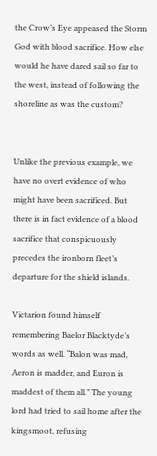the Crow’s Eye appeased the Storm God with blood sacrifice. How else would he have dared sail so far to the west, instead of following the shoreline as was the custom?


Unlike the previous example, we have no overt evidence of who might have been sacrificed. But there is in fact evidence of a blood sacrifice that conspicuously precedes the ironborn fleet’s departure for the shield islands.

Victarion found himself remembering Baelor Blacktyde’s words as well. “Balon was mad, Aeron is madder, and Euron is maddest of them all.” The young lord had tried to sail home after the kingsmoot, refusing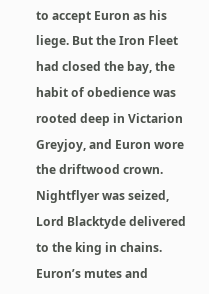to accept Euron as his liege. But the Iron Fleet had closed the bay, the habit of obedience was rooted deep in Victarion Greyjoy, and Euron wore the driftwood crown. Nightflyer was seized, Lord Blacktyde delivered to the king in chains. Euron’s mutes and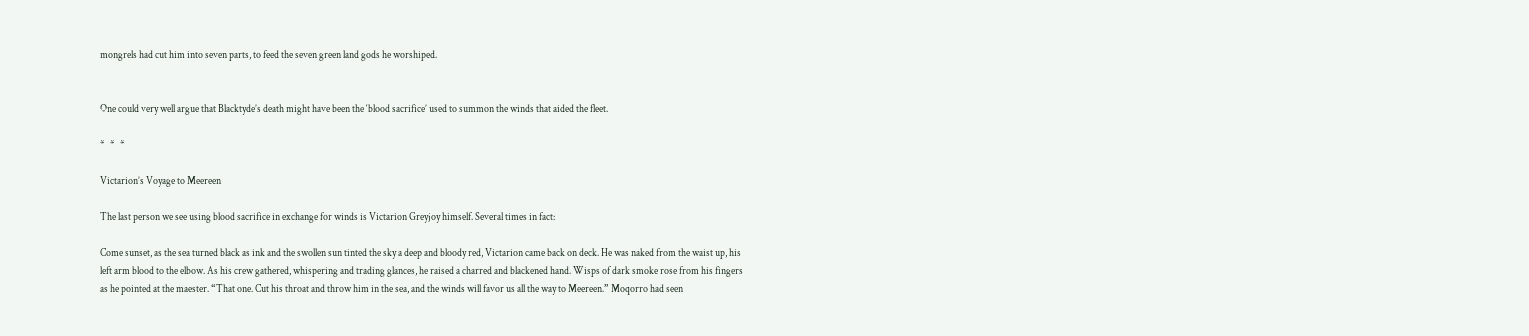mongrels had cut him into seven parts, to feed the seven green land gods he worshiped.


One could very well argue that Blacktyde’s death might have been the ‘blood sacrifice’ used to summon the winds that aided the fleet.

*   *   *

Victarion’s Voyage to Meereen

The last person we see using blood sacrifice in exchange for winds is Victarion Greyjoy himself. Several times in fact:

Come sunset, as the sea turned black as ink and the swollen sun tinted the sky a deep and bloody red, Victarion came back on deck. He was naked from the waist up, his left arm blood to the elbow. As his crew gathered, whispering and trading glances, he raised a charred and blackened hand. Wisps of dark smoke rose from his fingers as he pointed at the maester. “That one. Cut his throat and throw him in the sea, and the winds will favor us all the way to Meereen.” Moqorro had seen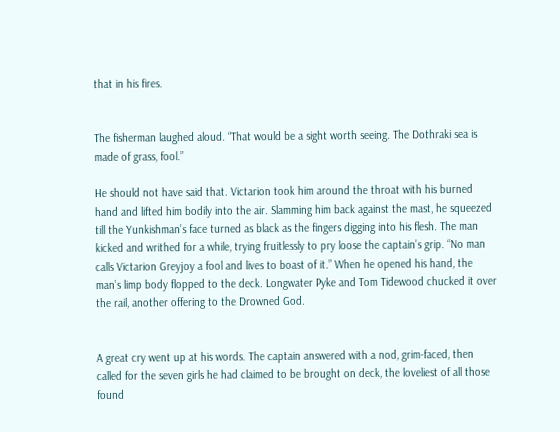that in his fires.


The fisherman laughed aloud. “That would be a sight worth seeing. The Dothraki sea is made of grass, fool.”

He should not have said that. Victarion took him around the throat with his burned hand and lifted him bodily into the air. Slamming him back against the mast, he squeezed till the Yunkishman’s face turned as black as the fingers digging into his flesh. The man kicked and writhed for a while, trying fruitlessly to pry loose the captain’s grip. “No man calls Victarion Greyjoy a fool and lives to boast of it.” When he opened his hand, the man’s limp body flopped to the deck. Longwater Pyke and Tom Tidewood chucked it over the rail, another offering to the Drowned God.


A great cry went up at his words. The captain answered with a nod, grim-faced, then called for the seven girls he had claimed to be brought on deck, the loveliest of all those found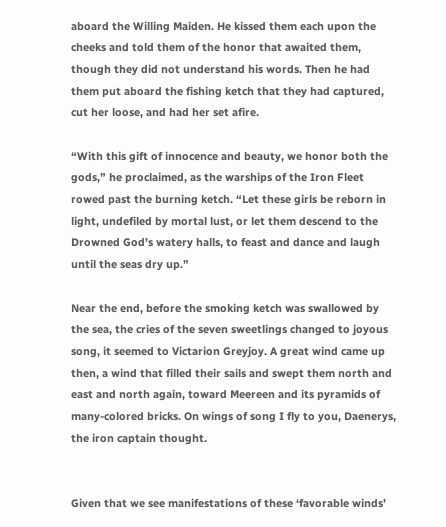aboard the Willing Maiden. He kissed them each upon the cheeks and told them of the honor that awaited them, though they did not understand his words. Then he had them put aboard the fishing ketch that they had captured, cut her loose, and had her set afire.

“With this gift of innocence and beauty, we honor both the gods,” he proclaimed, as the warships of the Iron Fleet rowed past the burning ketch. “Let these girls be reborn in light, undefiled by mortal lust, or let them descend to the Drowned God’s watery halls, to feast and dance and laugh until the seas dry up.”

Near the end, before the smoking ketch was swallowed by the sea, the cries of the seven sweetlings changed to joyous song, it seemed to Victarion Greyjoy. A great wind came up then, a wind that filled their sails and swept them north and east and north again, toward Meereen and its pyramids of many-colored bricks. On wings of song I fly to you, Daenerys, the iron captain thought.


Given that we see manifestations of these ‘favorable winds’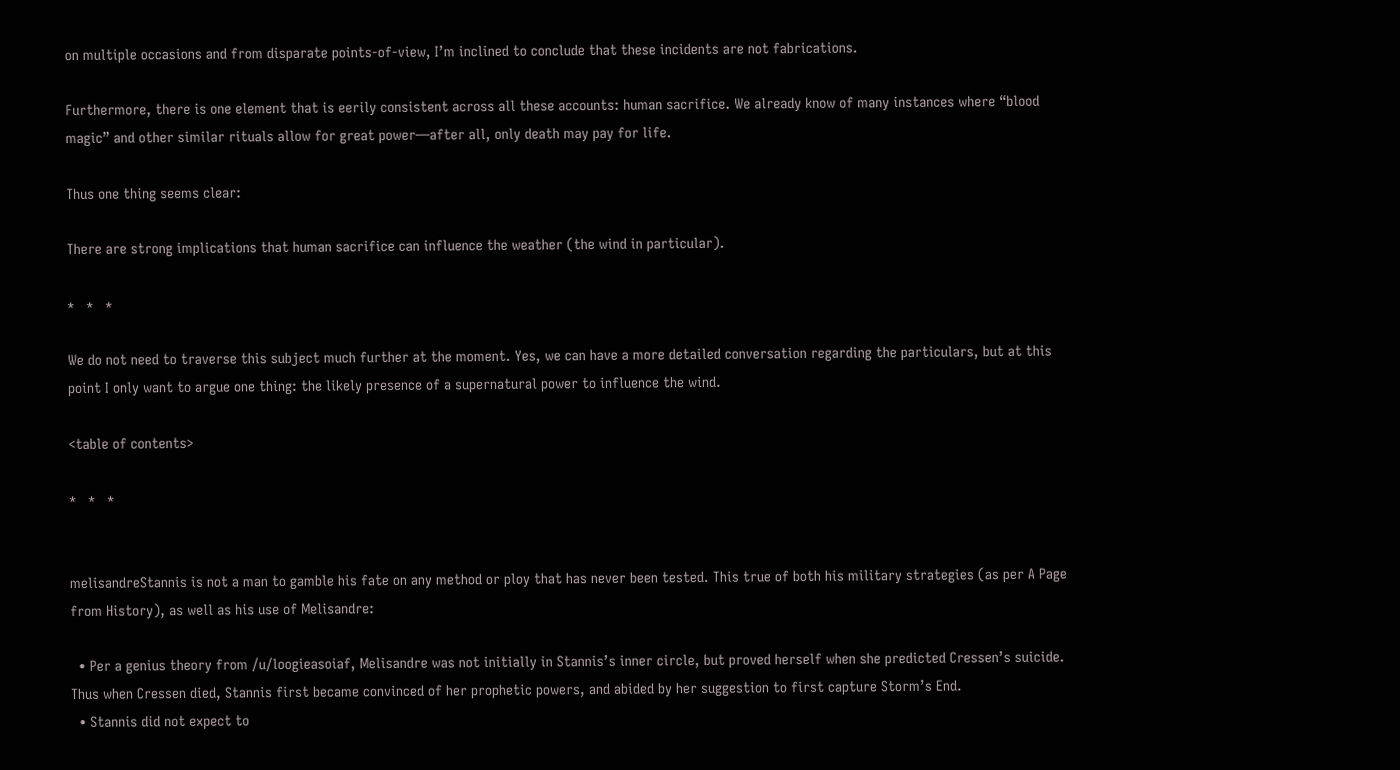on multiple occasions and from disparate points-of-view, I’m inclined to conclude that these incidents are not fabrications.

Furthermore, there is one element that is eerily consistent across all these accounts: human sacrifice. We already know of many instances where “blood magic” and other similar rituals allow for great power—after all, only death may pay for life.

Thus one thing seems clear:

There are strong implications that human sacrifice can influence the weather (the wind in particular).

*   *   *

We do not need to traverse this subject much further at the moment. Yes, we can have a more detailed conversation regarding the particulars, but at this point I only want to argue one thing: the likely presence of a supernatural power to influence the wind.

<table of contents>

*   *   *


melisandreStannis is not a man to gamble his fate on any method or ploy that has never been tested. This true of both his military strategies (as per A Page from History), as well as his use of Melisandre:

  • Per a genius theory from /u/loogieasoiaf, Melisandre was not initially in Stannis’s inner circle, but proved herself when she predicted Cressen’s suicide. Thus when Cressen died, Stannis first became convinced of her prophetic powers, and abided by her suggestion to first capture Storm’s End.
  • Stannis did not expect to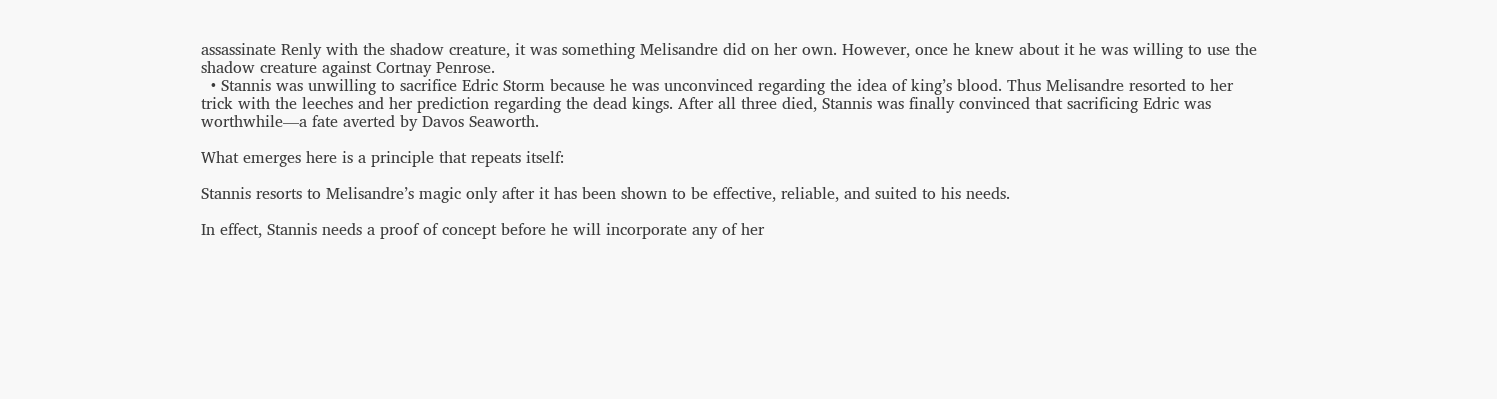assassinate Renly with the shadow creature, it was something Melisandre did on her own. However, once he knew about it he was willing to use the shadow creature against Cortnay Penrose.
  • Stannis was unwilling to sacrifice Edric Storm because he was unconvinced regarding the idea of king’s blood. Thus Melisandre resorted to her trick with the leeches and her prediction regarding the dead kings. After all three died, Stannis was finally convinced that sacrificing Edric was worthwhile—a fate averted by Davos Seaworth.

What emerges here is a principle that repeats itself:

Stannis resorts to Melisandre’s magic only after it has been shown to be effective, reliable, and suited to his needs.

In effect, Stannis needs a proof of concept before he will incorporate any of her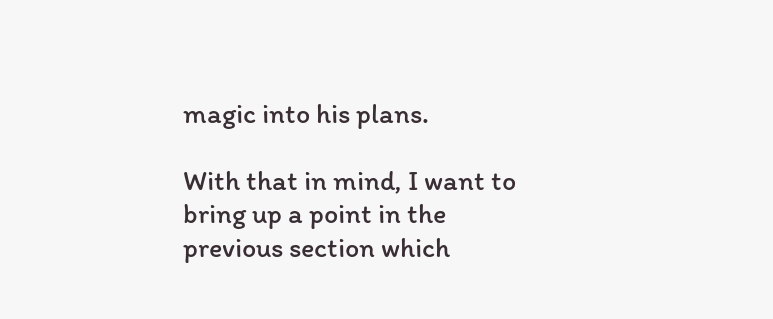magic into his plans.

With that in mind, I want to bring up a point in the previous section which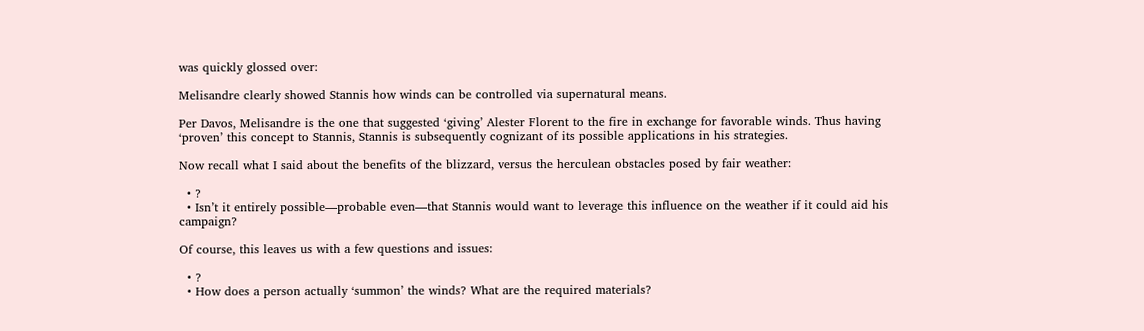was quickly glossed over:

Melisandre clearly showed Stannis how winds can be controlled via supernatural means.

Per Davos, Melisandre is the one that suggested ‘giving’ Alester Florent to the fire in exchange for favorable winds. Thus having ‘proven’ this concept to Stannis, Stannis is subsequently cognizant of its possible applications in his strategies.

Now recall what I said about the benefits of the blizzard, versus the herculean obstacles posed by fair weather:

  • ?
  • Isn’t it entirely possible—probable even—that Stannis would want to leverage this influence on the weather if it could aid his campaign?

Of course, this leaves us with a few questions and issues:

  • ?
  • How does a person actually ‘summon’ the winds? What are the required materials?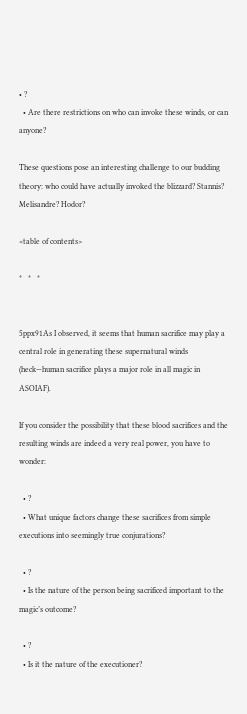• ?
  • Are there restrictions on who can invoke these winds, or can anyone?

These questions pose an interesting challenge to our budding theory: who could have actually invoked the blizzard? Stannis? Melisandre? Hodor?

<table of contents>

*   *   *


5ppx91As I observed, it seems that human sacrifice may play a central role in generating these supernatural winds (heck—human sacrifice plays a major role in all magic in ASOIAF).

If you consider the possibility that these blood sacrifices and the resulting winds are indeed a very real power, you have to wonder:

  • ?
  • What unique factors change these sacrifices from simple executions into seemingly true conjurations?

  • ?
  • Is the nature of the person being sacrificed important to the magic’s outcome?

  • ?
  • Is it the nature of the executioner?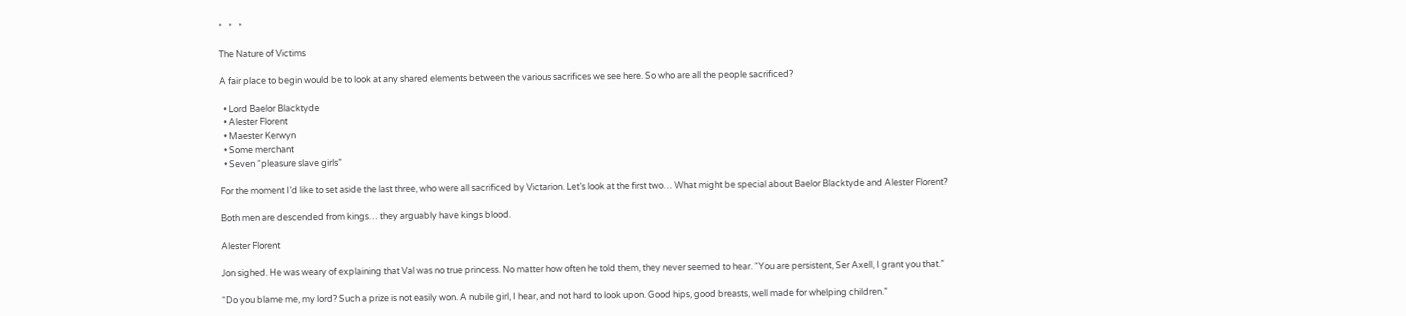*   *   *

The Nature of Victims

A fair place to begin would be to look at any shared elements between the various sacrifices we see here. So who are all the people sacrificed?

  • Lord Baelor Blacktyde
  • Alester Florent
  • Maester Kerwyn
  • Some merchant
  • Seven “pleasure slave girls”

For the moment I’d like to set aside the last three, who were all sacrificed by Victarion. Let’s look at the first two… What might be special about Baelor Blacktyde and Alester Florent?

Both men are descended from kings… they arguably have kings blood.

Alester Florent

Jon sighed. He was weary of explaining that Val was no true princess. No matter how often he told them, they never seemed to hear. “You are persistent, Ser Axell, I grant you that.”

“Do you blame me, my lord? Such a prize is not easily won. A nubile girl, I hear, and not hard to look upon. Good hips, good breasts, well made for whelping children.”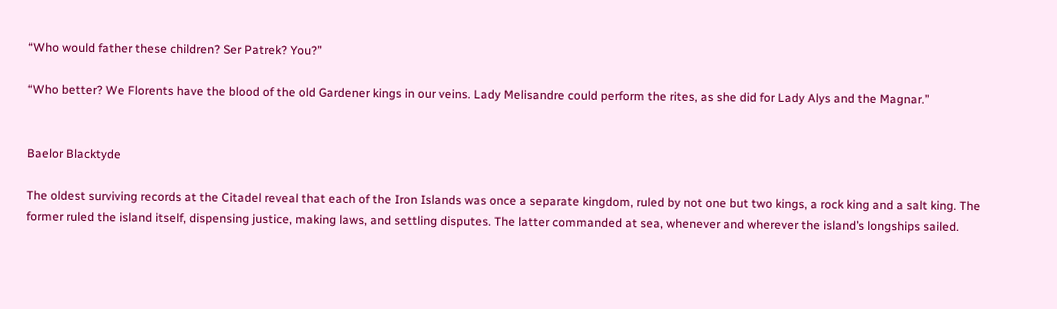“Who would father these children? Ser Patrek? You?”

“Who better? We Florents have the blood of the old Gardener kings in our veins. Lady Melisandre could perform the rites, as she did for Lady Alys and the Magnar.”


Baelor Blacktyde

The oldest surviving records at the Citadel reveal that each of the Iron Islands was once a separate kingdom, ruled by not one but two kings, a rock king and a salt king. The former ruled the island itself, dispensing justice, making laws, and settling disputes. The latter commanded at sea, whenever and wherever the island’s longships sailed.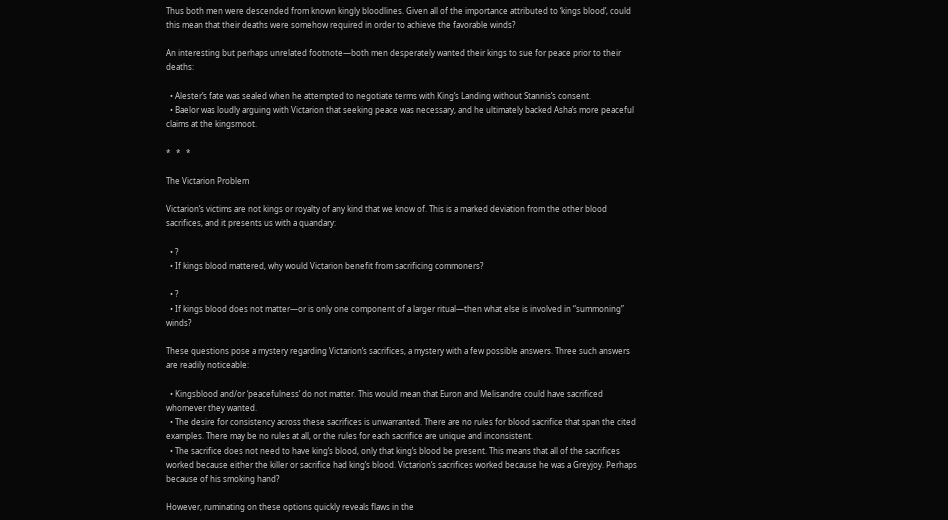Thus both men were descended from known kingly bloodlines. Given all of the importance attributed to ‘kings blood’, could this mean that their deaths were somehow required in order to achieve the favorable winds?

An interesting but perhaps unrelated footnote—both men desperately wanted their kings to sue for peace prior to their deaths:

  • Alester’s fate was sealed when he attempted to negotiate terms with King’s Landing without Stannis’s consent.
  • Baelor was loudly arguing with Victarion that seeking peace was necessary, and he ultimately backed Asha’s more peaceful claims at the kingsmoot.

*   *   *

The Victarion Problem

Victarion’s victims are not kings or royalty of any kind that we know of. This is a marked deviation from the other blood sacrifices, and it presents us with a quandary:

  • ?
  • If kings blood mattered, why would Victarion benefit from sacrificing commoners?

  • ?
  • If kings blood does not matter—or is only one component of a larger ritual—then what else is involved in “summoning” winds?

These questions pose a mystery regarding Victarion’s sacrifices, a mystery with a few possible answers. Three such answers are readily noticeable:

  • Kingsblood and/or ‘peacefulness’ do not matter. This would mean that Euron and Melisandre could have sacrificed whomever they wanted.
  • The desire for consistency across these sacrifices is unwarranted. There are no rules for blood sacrifice that span the cited examples. There may be no rules at all, or the rules for each sacrifice are unique and inconsistent.
  • The sacrifice does not need to have king’s blood, only that king’s blood be present. This means that all of the sacrifices worked because either the killer or sacrifice had king’s blood. Victarion’s sacrifices worked because he was a Greyjoy. Perhaps because of his smoking hand?

However, ruminating on these options quickly reveals flaws in the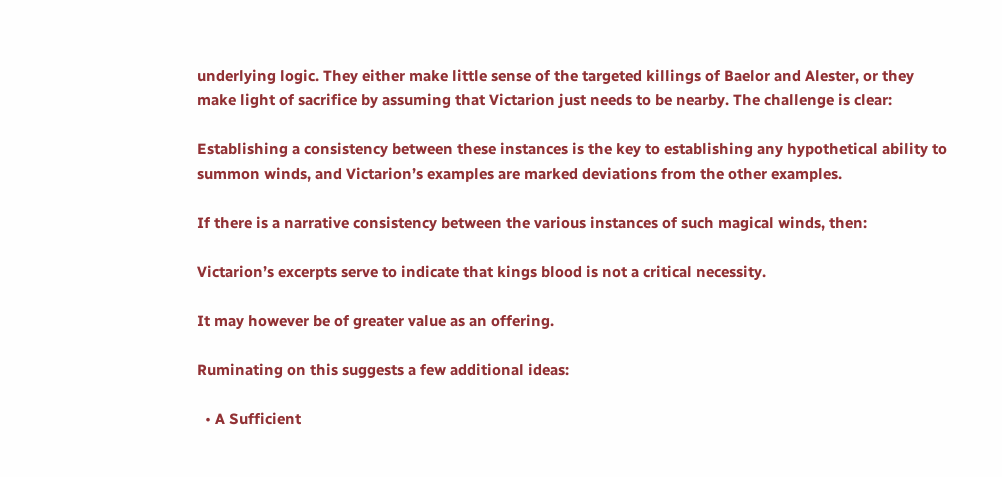underlying logic. They either make little sense of the targeted killings of Baelor and Alester, or they make light of sacrifice by assuming that Victarion just needs to be nearby. The challenge is clear:

Establishing a consistency between these instances is the key to establishing any hypothetical ability to summon winds, and Victarion’s examples are marked deviations from the other examples.

If there is a narrative consistency between the various instances of such magical winds, then:

Victarion’s excerpts serve to indicate that kings blood is not a critical necessity.

It may however be of greater value as an offering.

Ruminating on this suggests a few additional ideas:

  • A Sufficient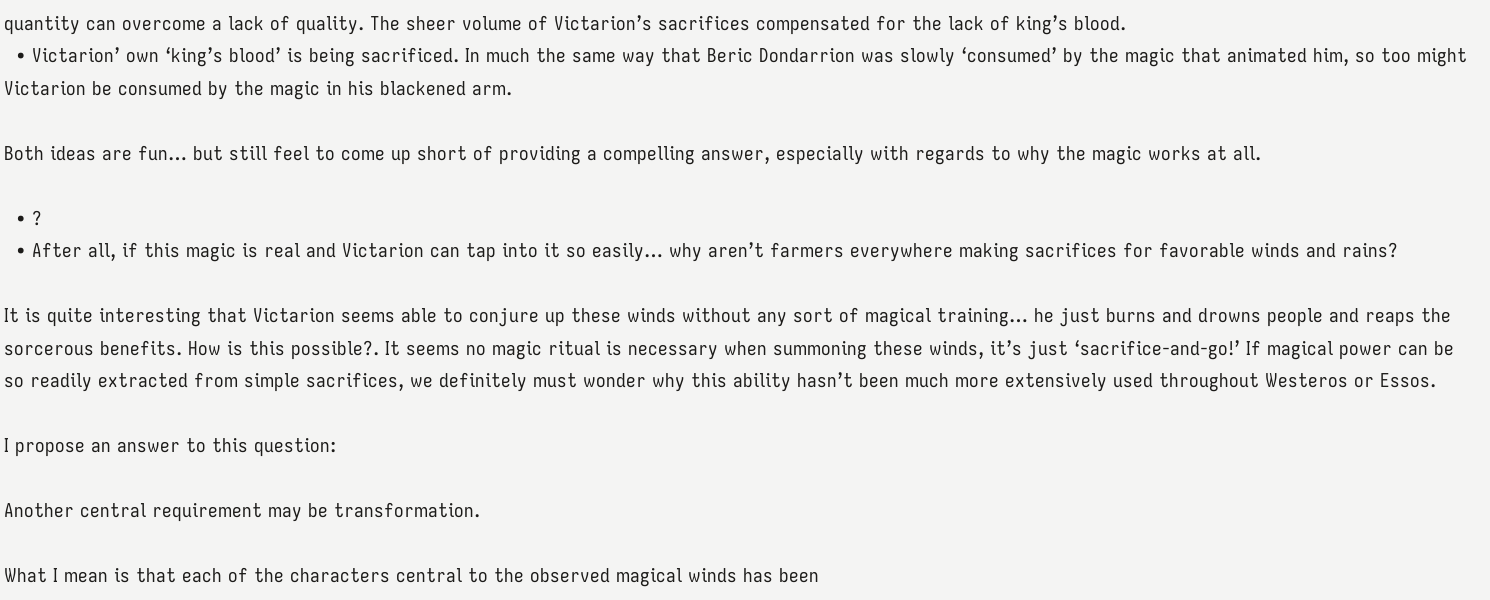quantity can overcome a lack of quality. The sheer volume of Victarion’s sacrifices compensated for the lack of king’s blood.
  • Victarion’ own ‘king’s blood’ is being sacrificed. In much the same way that Beric Dondarrion was slowly ‘consumed’ by the magic that animated him, so too might Victarion be consumed by the magic in his blackened arm.

Both ideas are fun… but still feel to come up short of providing a compelling answer, especially with regards to why the magic works at all.

  • ?
  • After all, if this magic is real and Victarion can tap into it so easily… why aren’t farmers everywhere making sacrifices for favorable winds and rains?

It is quite interesting that Victarion seems able to conjure up these winds without any sort of magical training… he just burns and drowns people and reaps the sorcerous benefits. How is this possible?. It seems no magic ritual is necessary when summoning these winds, it’s just ‘sacrifice-and-go!’ If magical power can be so readily extracted from simple sacrifices, we definitely must wonder why this ability hasn’t been much more extensively used throughout Westeros or Essos.

I propose an answer to this question:

Another central requirement may be transformation.

What I mean is that each of the characters central to the observed magical winds has been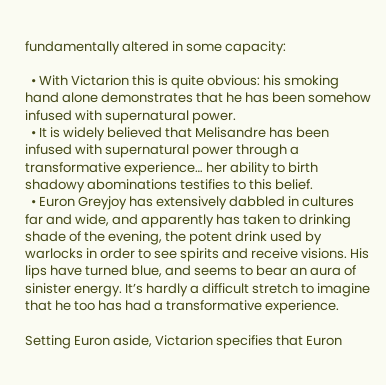fundamentally altered in some capacity:

  • With Victarion this is quite obvious: his smoking hand alone demonstrates that he has been somehow infused with supernatural power.
  • It is widely believed that Melisandre has been infused with supernatural power through a transformative experience… her ability to birth shadowy abominations testifies to this belief.
  • Euron Greyjoy has extensively dabbled in cultures far and wide, and apparently has taken to drinking shade of the evening, the potent drink used by warlocks in order to see spirits and receive visions. His lips have turned blue, and seems to bear an aura of sinister energy. It’s hardly a difficult stretch to imagine that he too has had a transformative experience.

Setting Euron aside, Victarion specifies that Euron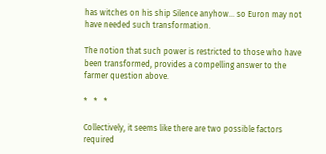has witches on his ship Silence anyhow… so Euron may not have needed such transformation.

The notion that such power is restricted to those who have been transformed, provides a compelling answer to the farmer question above.

*   *   *

Collectively, it seems like there are two possible factors required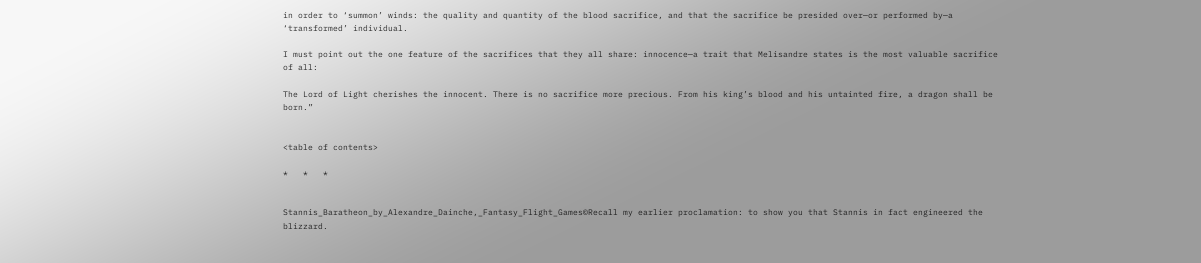in order to ‘summon’ winds: the quality and quantity of the blood sacrifice, and that the sacrifice be presided over—or performed by—a ‘transformed’ individual.

I must point out the one feature of the sacrifices that they all share: innocence—a trait that Melisandre states is the most valuable sacrifice of all:

The Lord of Light cherishes the innocent. There is no sacrifice more precious. From his king’s blood and his untainted fire, a dragon shall be born.”


<table of contents>

*   *   *


Stannis_Baratheon_by_Alexandre_Dainche,_Fantasy_Flight_Games©Recall my earlier proclamation: to show you that Stannis in fact engineered the blizzard.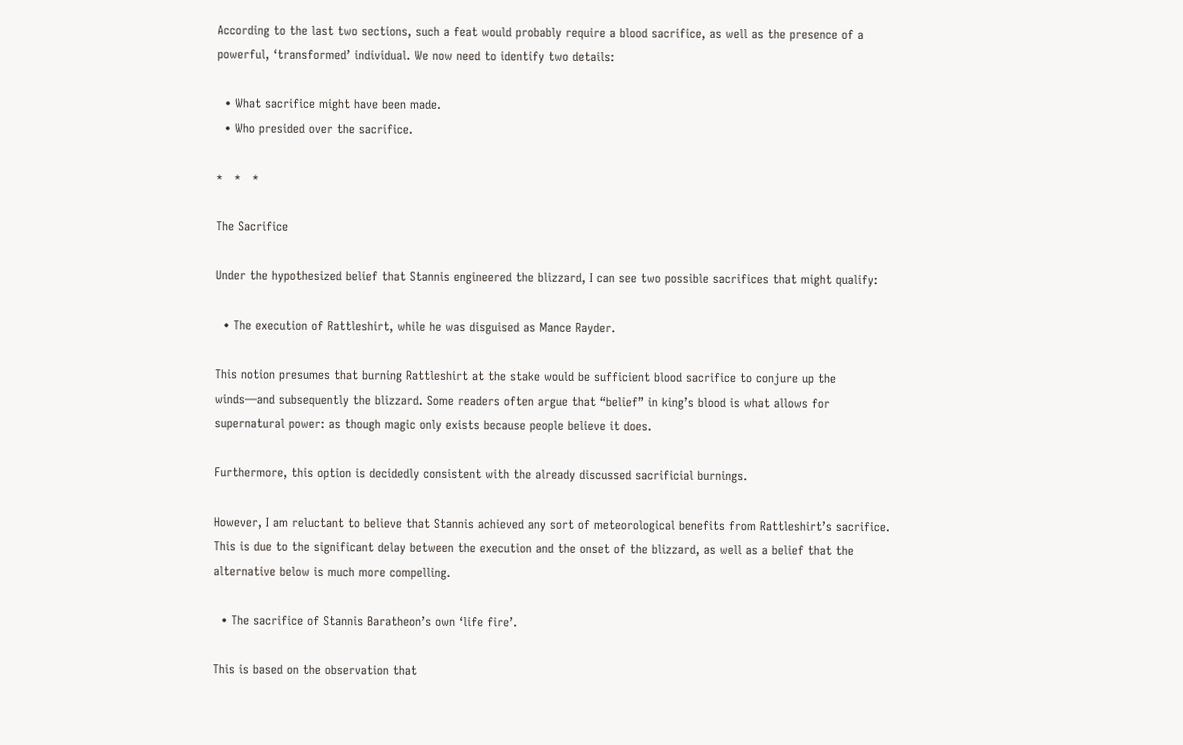According to the last two sections, such a feat would probably require a blood sacrifice, as well as the presence of a powerful, ‘transformed’ individual. We now need to identify two details:

  • What sacrifice might have been made.
  • Who presided over the sacrifice.

*   *   *

The Sacrifice

Under the hypothesized belief that Stannis engineered the blizzard, I can see two possible sacrifices that might qualify:

  • The execution of Rattleshirt, while he was disguised as Mance Rayder.

This notion presumes that burning Rattleshirt at the stake would be sufficient blood sacrifice to conjure up the winds—and subsequently the blizzard. Some readers often argue that “belief” in king’s blood is what allows for supernatural power: as though magic only exists because people believe it does.

Furthermore, this option is decidedly consistent with the already discussed sacrificial burnings.

However, I am reluctant to believe that Stannis achieved any sort of meteorological benefits from Rattleshirt’s sacrifice. This is due to the significant delay between the execution and the onset of the blizzard, as well as a belief that the alternative below is much more compelling.

  • The sacrifice of Stannis Baratheon’s own ‘life fire’.

This is based on the observation that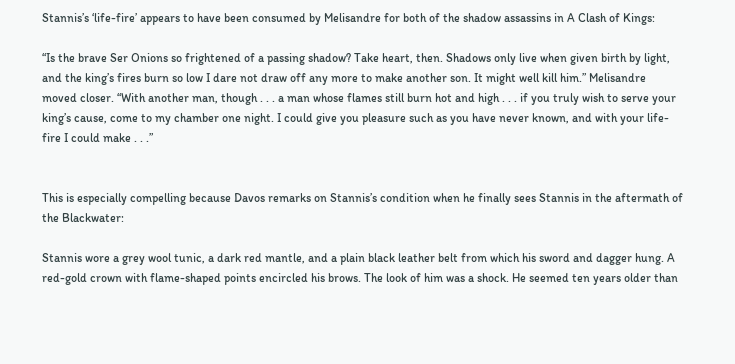Stannis’s ‘life-fire’ appears to have been consumed by Melisandre for both of the shadow assassins in A Clash of Kings:

“Is the brave Ser Onions so frightened of a passing shadow? Take heart, then. Shadows only live when given birth by light, and the king’s fires burn so low I dare not draw off any more to make another son. It might well kill him.” Melisandre moved closer. “With another man, though . . . a man whose flames still burn hot and high . . . if you truly wish to serve your king’s cause, come to my chamber one night. I could give you pleasure such as you have never known, and with your life-fire I could make . . .”


This is especially compelling because Davos remarks on Stannis’s condition when he finally sees Stannis in the aftermath of the Blackwater:

Stannis wore a grey wool tunic, a dark red mantle, and a plain black leather belt from which his sword and dagger hung. A red-gold crown with flame-shaped points encircled his brows. The look of him was a shock. He seemed ten years older than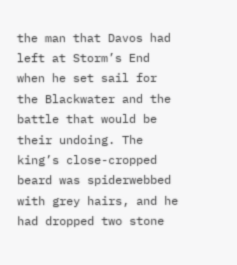the man that Davos had left at Storm’s End when he set sail for the Blackwater and the battle that would be their undoing. The king’s close-cropped beard was spiderwebbed with grey hairs, and he had dropped two stone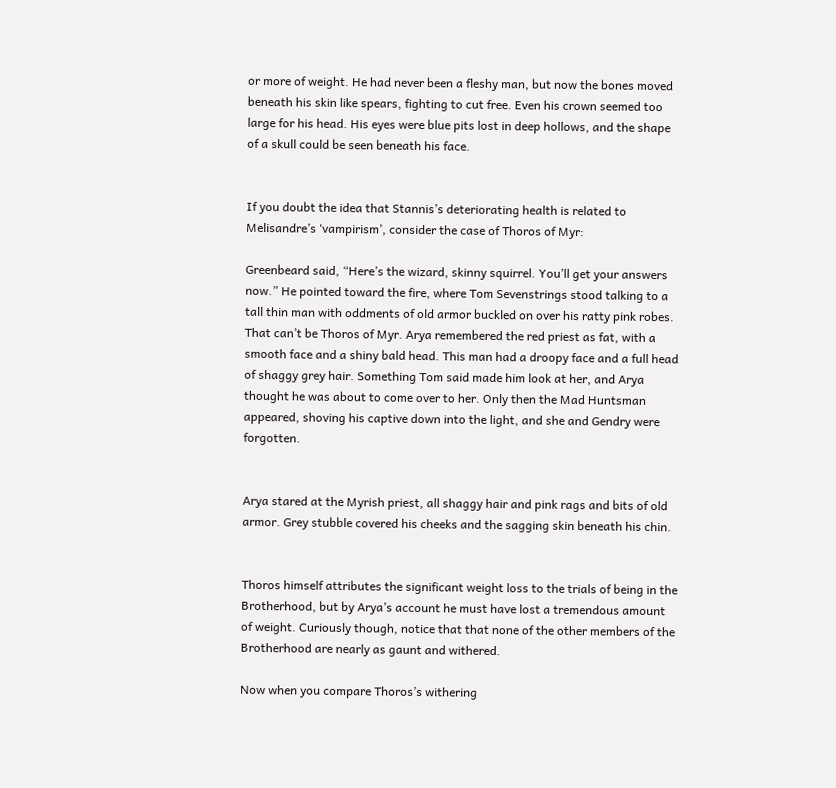or more of weight. He had never been a fleshy man, but now the bones moved beneath his skin like spears, fighting to cut free. Even his crown seemed too large for his head. His eyes were blue pits lost in deep hollows, and the shape of a skull could be seen beneath his face.


If you doubt the idea that Stannis’s deteriorating health is related to Melisandre’s ‘vampirism’, consider the case of Thoros of Myr:

Greenbeard said, “Here’s the wizard, skinny squirrel. You’ll get your answers now.” He pointed toward the fire, where Tom Sevenstrings stood talking to a tall thin man with oddments of old armor buckled on over his ratty pink robes. That can’t be Thoros of Myr. Arya remembered the red priest as fat, with a smooth face and a shiny bald head. This man had a droopy face and a full head of shaggy grey hair. Something Tom said made him look at her, and Arya thought he was about to come over to her. Only then the Mad Huntsman appeared, shoving his captive down into the light, and she and Gendry were forgotten.


Arya stared at the Myrish priest, all shaggy hair and pink rags and bits of old armor. Grey stubble covered his cheeks and the sagging skin beneath his chin.


Thoros himself attributes the significant weight loss to the trials of being in the Brotherhood, but by Arya’s account he must have lost a tremendous amount of weight. Curiously though, notice that that none of the other members of the Brotherhood are nearly as gaunt and withered.

Now when you compare Thoros’s withering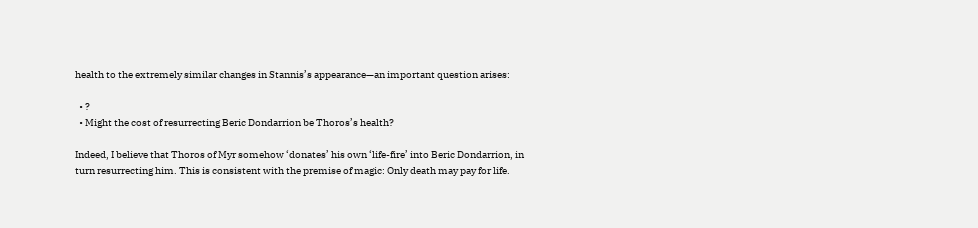health to the extremely similar changes in Stannis’s appearance—an important question arises:

  • ?
  • Might the cost of resurrecting Beric Dondarrion be Thoros’s health?

Indeed, I believe that Thoros of Myr somehow ‘donates’ his own ‘life-fire’ into Beric Dondarrion, in turn resurrecting him. This is consistent with the premise of magic: Only death may pay for life.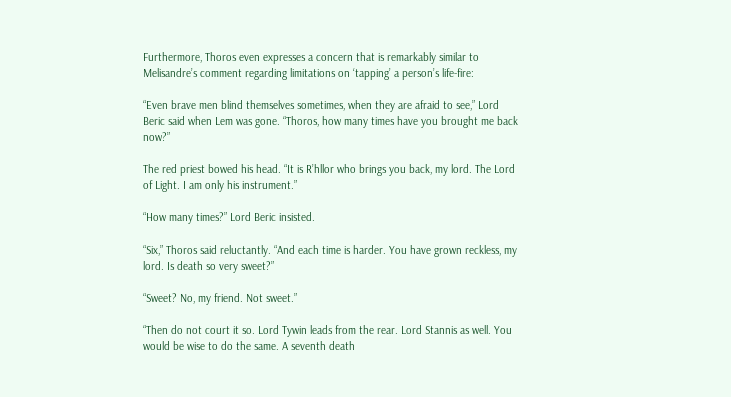Furthermore, Thoros even expresses a concern that is remarkably similar to Melisandre’s comment regarding limitations on ‘tapping’ a person’s life-fire:

“Even brave men blind themselves sometimes, when they are afraid to see,” Lord Beric said when Lem was gone. “Thoros, how many times have you brought me back now?”

The red priest bowed his head. “It is R’hllor who brings you back, my lord. The Lord of Light. I am only his instrument.”

“How many times?” Lord Beric insisted.

“Six,” Thoros said reluctantly. “And each time is harder. You have grown reckless, my lord. Is death so very sweet?”

“Sweet? No, my friend. Not sweet.”

“Then do not court it so. Lord Tywin leads from the rear. Lord Stannis as well. You would be wise to do the same. A seventh death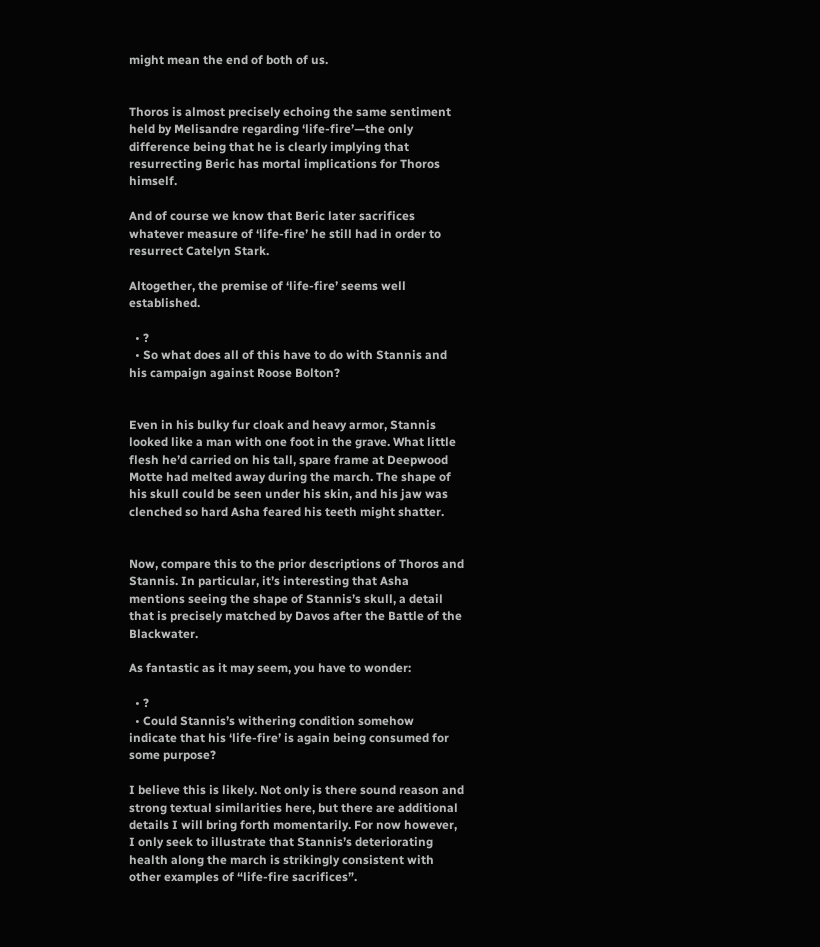might mean the end of both of us.


Thoros is almost precisely echoing the same sentiment held by Melisandre regarding ‘life-fire’—the only difference being that he is clearly implying that resurrecting Beric has mortal implications for Thoros himself.

And of course we know that Beric later sacrifices whatever measure of ‘life-fire’ he still had in order to resurrect Catelyn Stark.

Altogether, the premise of ‘life-fire’ seems well established.

  • ?
  • So what does all of this have to do with Stannis and his campaign against Roose Bolton?


Even in his bulky fur cloak and heavy armor, Stannis looked like a man with one foot in the grave. What little flesh he’d carried on his tall, spare frame at Deepwood Motte had melted away during the march. The shape of his skull could be seen under his skin, and his jaw was clenched so hard Asha feared his teeth might shatter.


Now, compare this to the prior descriptions of Thoros and Stannis. In particular, it’s interesting that Asha mentions seeing the shape of Stannis’s skull, a detail that is precisely matched by Davos after the Battle of the Blackwater.

As fantastic as it may seem, you have to wonder:

  • ?
  • Could Stannis’s withering condition somehow indicate that his ‘life-fire’ is again being consumed for some purpose?

I believe this is likely. Not only is there sound reason and strong textual similarities here, but there are additional details I will bring forth momentarily. For now however, I only seek to illustrate that Stannis’s deteriorating health along the march is strikingly consistent with other examples of “life-fire sacrifices”.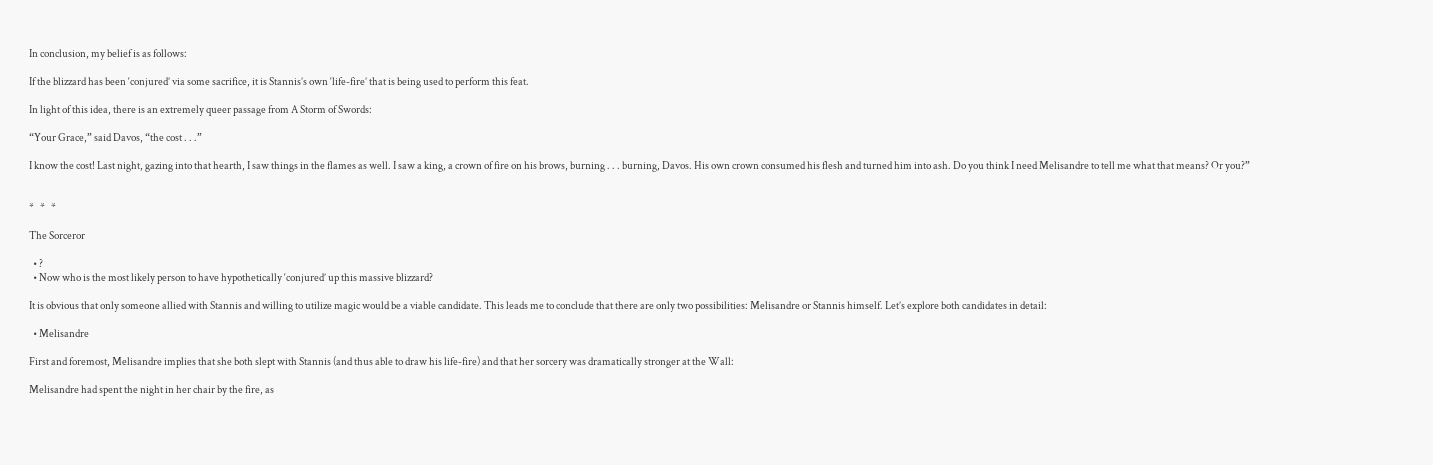In conclusion, my belief is as follows:

If the blizzard has been ‘conjured’ via some sacrifice, it is Stannis’s own ‘life-fire’ that is being used to perform this feat.

In light of this idea, there is an extremely queer passage from A Storm of Swords:

“Your Grace,” said Davos, “the cost . . .”

I know the cost! Last night, gazing into that hearth, I saw things in the flames as well. I saw a king, a crown of fire on his brows, burning . . . burning, Davos. His own crown consumed his flesh and turned him into ash. Do you think I need Melisandre to tell me what that means? Or you?”


*   *   *

The Sorceror

  • ?
  • Now who is the most likely person to have hypothetically ‘conjured’ up this massive blizzard?

It is obvious that only someone allied with Stannis and willing to utilize magic would be a viable candidate. This leads me to conclude that there are only two possibilities: Melisandre or Stannis himself. Let’s explore both candidates in detail:

  • Melisandre

First and foremost, Melisandre implies that she both slept with Stannis (and thus able to draw his life-fire) and that her sorcery was dramatically stronger at the Wall:

Melisandre had spent the night in her chair by the fire, as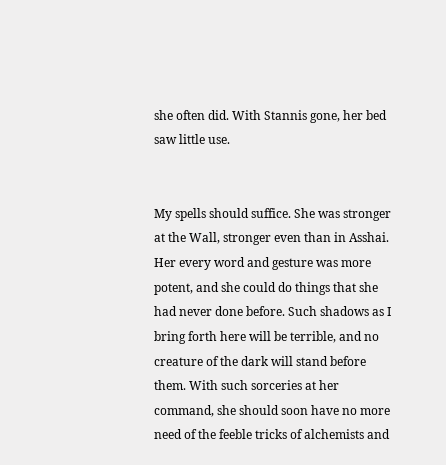she often did. With Stannis gone, her bed saw little use.


My spells should suffice. She was stronger at the Wall, stronger even than in Asshai. Her every word and gesture was more potent, and she could do things that she had never done before. Such shadows as I bring forth here will be terrible, and no creature of the dark will stand before them. With such sorceries at her command, she should soon have no more need of the feeble tricks of alchemists and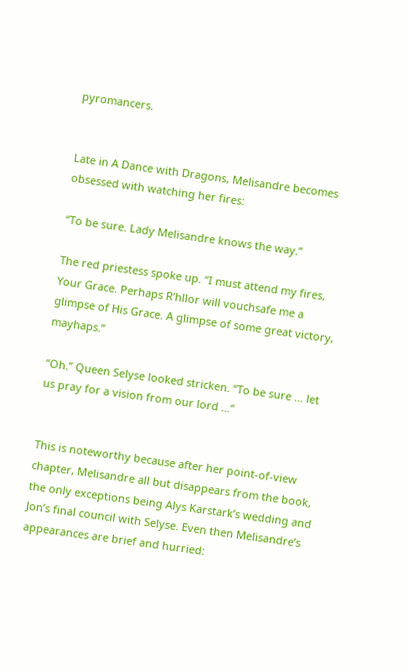pyromancers.


Late in A Dance with Dragons, Melisandre becomes obsessed with watching her fires:

“To be sure. Lady Melisandre knows the way.”

The red priestess spoke up. “I must attend my fires, Your Grace. Perhaps R’hllor will vouchsafe me a glimpse of His Grace. A glimpse of some great victory, mayhaps.”

“Oh.” Queen Selyse looked stricken. “To be sure … let us pray for a vision from our lord …”


This is noteworthy because after her point-of-view chapter, Melisandre all but disappears from the book, the only exceptions being Alys Karstark’s wedding and Jon’s final council with Selyse. Even then Melisandre’s appearances are brief and hurried: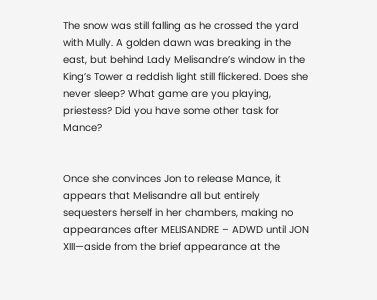The snow was still falling as he crossed the yard with Mully. A golden dawn was breaking in the east, but behind Lady Melisandre’s window in the King’s Tower a reddish light still flickered. Does she never sleep? What game are you playing, priestess? Did you have some other task for Mance?


Once she convinces Jon to release Mance, it appears that Melisandre all but entirely sequesters herself in her chambers, making no appearances after MELISANDRE – ADWD until JON XIII—aside from the brief appearance at the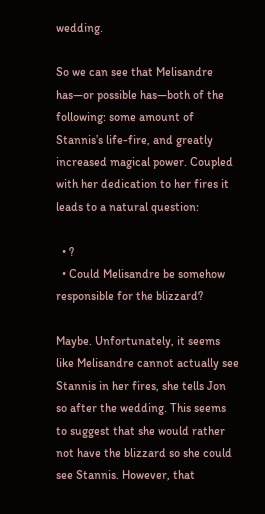wedding.

So we can see that Melisandre has—or possible has—both of the following: some amount of Stannis’s life-fire, and greatly increased magical power. Coupled with her dedication to her fires it leads to a natural question:

  • ?
  • Could Melisandre be somehow responsible for the blizzard?

Maybe. Unfortunately, it seems like Melisandre cannot actually see Stannis in her fires, she tells Jon so after the wedding. This seems to suggest that she would rather not have the blizzard so she could see Stannis. However, that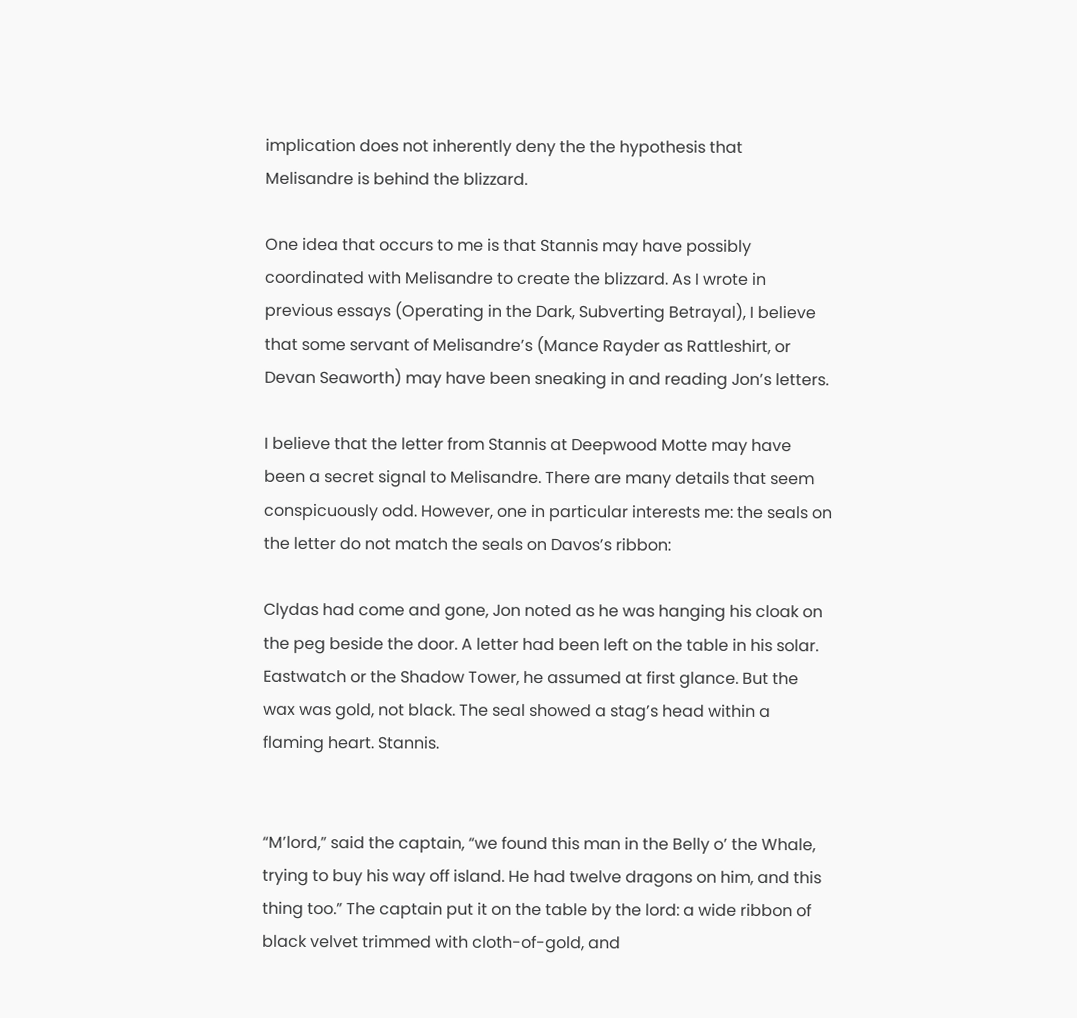implication does not inherently deny the the hypothesis that Melisandre is behind the blizzard.

One idea that occurs to me is that Stannis may have possibly coordinated with Melisandre to create the blizzard. As I wrote in previous essays (Operating in the Dark, Subverting Betrayal), I believe that some servant of Melisandre’s (Mance Rayder as Rattleshirt, or Devan Seaworth) may have been sneaking in and reading Jon’s letters.

I believe that the letter from Stannis at Deepwood Motte may have been a secret signal to Melisandre. There are many details that seem conspicuously odd. However, one in particular interests me: the seals on the letter do not match the seals on Davos’s ribbon:

Clydas had come and gone, Jon noted as he was hanging his cloak on the peg beside the door. A letter had been left on the table in his solar. Eastwatch or the Shadow Tower, he assumed at first glance. But the wax was gold, not black. The seal showed a stag’s head within a flaming heart. Stannis.


“M’lord,” said the captain, “we found this man in the Belly o’ the Whale, trying to buy his way off island. He had twelve dragons on him, and this thing too.” The captain put it on the table by the lord: a wide ribbon of black velvet trimmed with cloth-of-gold, and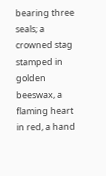bearing three seals; a crowned stag stamped in golden beeswax, a flaming heart in red, a hand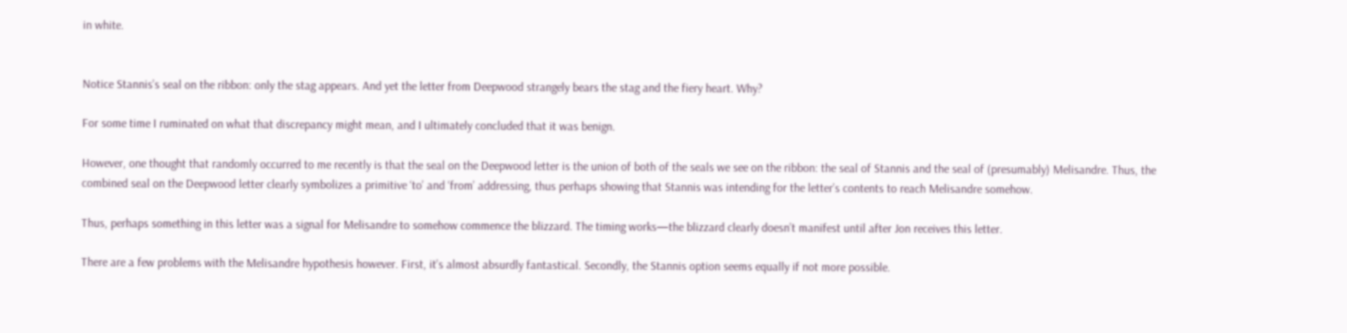in white.


Notice Stannis’s seal on the ribbon: only the stag appears. And yet the letter from Deepwood strangely bears the stag and the fiery heart. Why?

For some time I ruminated on what that discrepancy might mean, and I ultimately concluded that it was benign.

However, one thought that randomly occurred to me recently is that the seal on the Deepwood letter is the union of both of the seals we see on the ribbon: the seal of Stannis and the seal of (presumably) Melisandre. Thus, the combined seal on the Deepwood letter clearly symbolizes a primitive ‘to’ and ‘from’ addressing, thus perhaps showing that Stannis was intending for the letter’s contents to reach Melisandre somehow.

Thus, perhaps something in this letter was a signal for Melisandre to somehow commence the blizzard. The timing works—the blizzard clearly doesn’t manifest until after Jon receives this letter.

There are a few problems with the Melisandre hypothesis however. First, it’s almost absurdly fantastical. Secondly, the Stannis option seems equally if not more possible.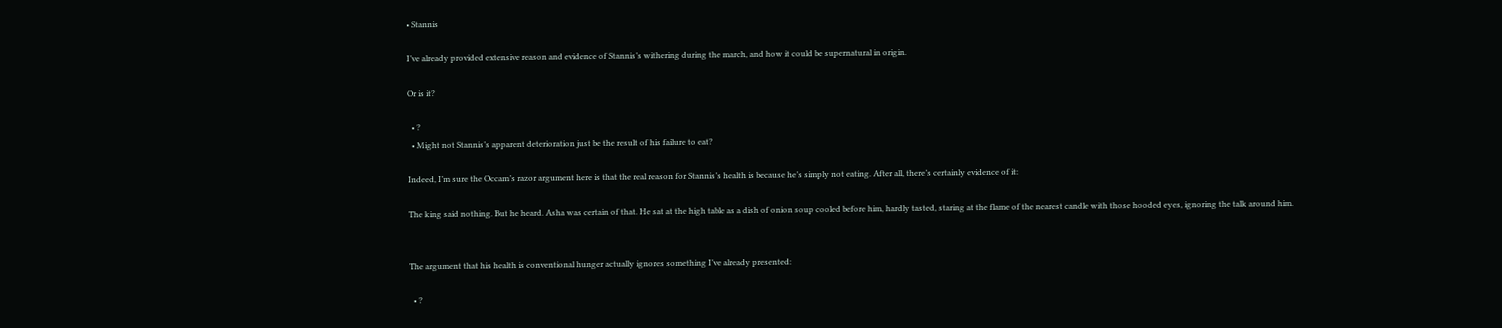• Stannis

I’ve already provided extensive reason and evidence of Stannis’s withering during the march, and how it could be supernatural in origin.

Or is it?

  • ?
  • Might not Stannis’s apparent deterioration just be the result of his failure to eat?

Indeed, I’m sure the Occam’s razor argument here is that the real reason for Stannis’s health is because he’s simply not eating. After all, there’s certainly evidence of it:

The king said nothing. But he heard. Asha was certain of that. He sat at the high table as a dish of onion soup cooled before him, hardly tasted, staring at the flame of the nearest candle with those hooded eyes, ignoring the talk around him.


The argument that his health is conventional hunger actually ignores something I’ve already presented:

  • ?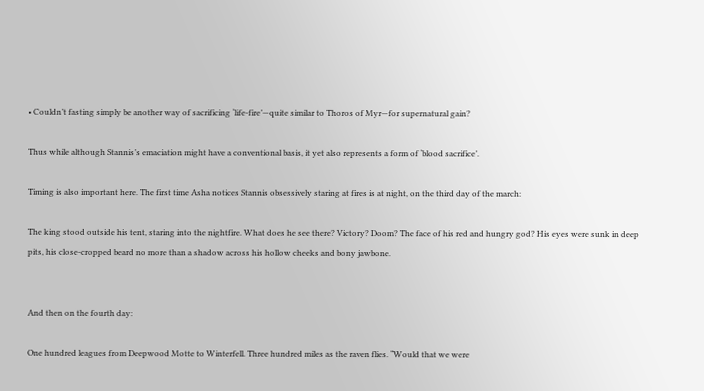• Couldn’t fasting simply be another way of sacrificing ‘life-fire’—quite similar to Thoros of Myr—for supernatural gain?

Thus while although Stannis’s emaciation might have a conventional basis, it yet also represents a form of ‘blood sacrifice’.

Timing is also important here. The first time Asha notices Stannis obsessively staring at fires is at night, on the third day of the march:

The king stood outside his tent, staring into the nightfire. What does he see there? Victory? Doom? The face of his red and hungry god? His eyes were sunk in deep pits, his close-cropped beard no more than a shadow across his hollow cheeks and bony jawbone.


And then on the fourth day:

One hundred leagues from Deepwood Motte to Winterfell. Three hundred miles as the raven flies. “Would that we were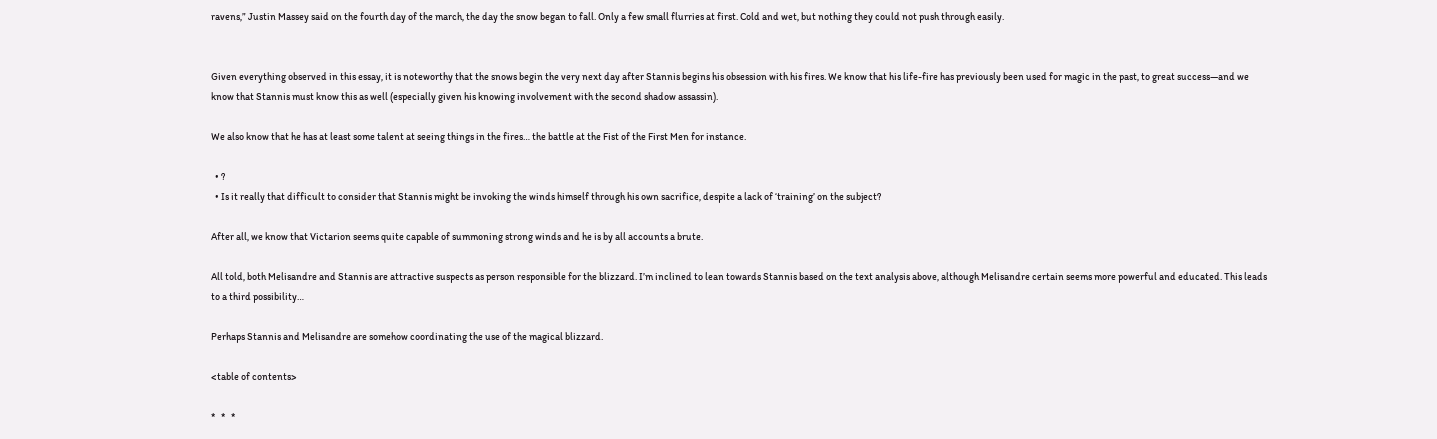ravens,” Justin Massey said on the fourth day of the march, the day the snow began to fall. Only a few small flurries at first. Cold and wet, but nothing they could not push through easily.


Given everything observed in this essay, it is noteworthy that the snows begin the very next day after Stannis begins his obsession with his fires. We know that his life-fire has previously been used for magic in the past, to great success—and we know that Stannis must know this as well (especially given his knowing involvement with the second shadow assassin).

We also know that he has at least some talent at seeing things in the fires… the battle at the Fist of the First Men for instance.

  • ?
  • Is it really that difficult to consider that Stannis might be invoking the winds himself through his own sacrifice, despite a lack of ‘training’ on the subject?

After all, we know that Victarion seems quite capable of summoning strong winds and he is by all accounts a brute.

All told, both Melisandre and Stannis are attractive suspects as person responsible for the blizzard. I’m inclined to lean towards Stannis based on the text analysis above, although Melisandre certain seems more powerful and educated. This leads to a third possibility…

Perhaps Stannis and Melisandre are somehow coordinating the use of the magical blizzard.

<table of contents>

*   *   *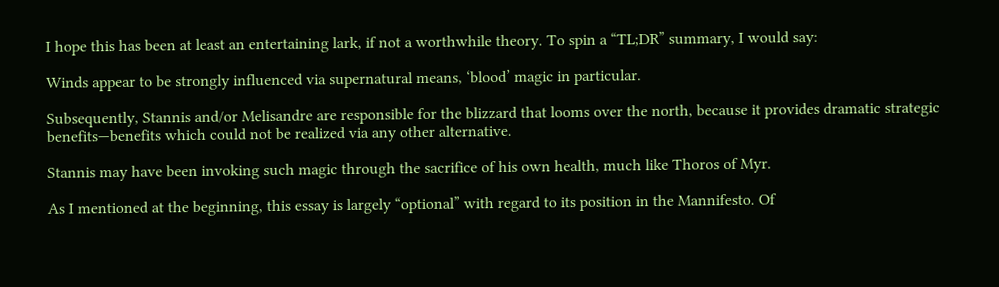I hope this has been at least an entertaining lark, if not a worthwhile theory. To spin a “TL;DR” summary, I would say:

Winds appear to be strongly influenced via supernatural means, ‘blood’ magic in particular.

Subsequently, Stannis and/or Melisandre are responsible for the blizzard that looms over the north, because it provides dramatic strategic benefits—benefits which could not be realized via any other alternative.

Stannis may have been invoking such magic through the sacrifice of his own health, much like Thoros of Myr.

As I mentioned at the beginning, this essay is largely “optional” with regard to its position in the Mannifesto. Of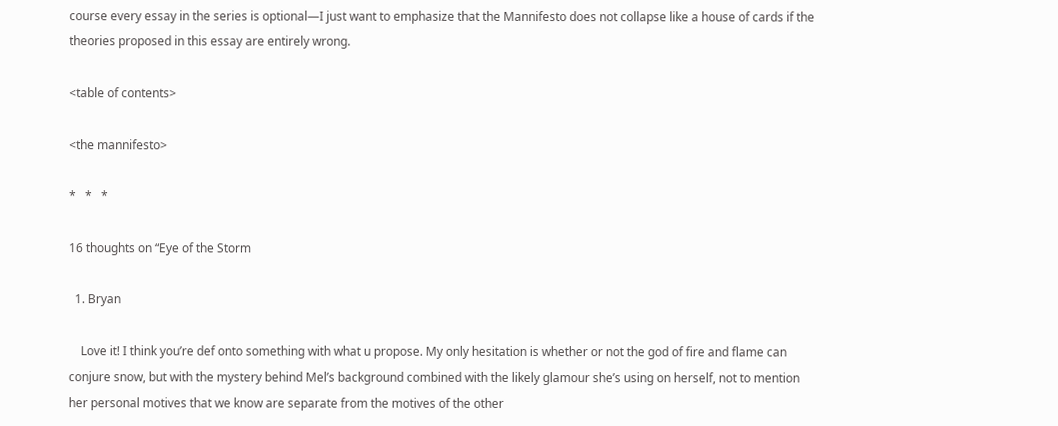course every essay in the series is optional—I just want to emphasize that the Mannifesto does not collapse like a house of cards if the theories proposed in this essay are entirely wrong.

<table of contents>

<the mannifesto>

*   *   *

16 thoughts on “Eye of the Storm

  1. Bryan

    Love it! I think you’re def onto something with what u propose. My only hesitation is whether or not the god of fire and flame can conjure snow, but with the mystery behind Mel’s background combined with the likely glamour she’s using on herself, not to mention her personal motives that we know are separate from the motives of the other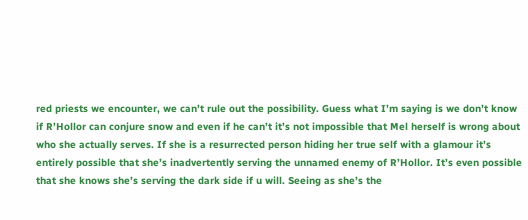red priests we encounter, we can’t rule out the possibility. Guess what I’m saying is we don’t know if R’Hollor can conjure snow and even if he can’t it’s not impossible that Mel herself is wrong about who she actually serves. If she is a resurrected person hiding her true self with a glamour it’s entirely possible that she’s inadvertently serving the unnamed enemy of R’Hollor. It’s even possible that she knows she’s serving the dark side if u will. Seeing as she’s the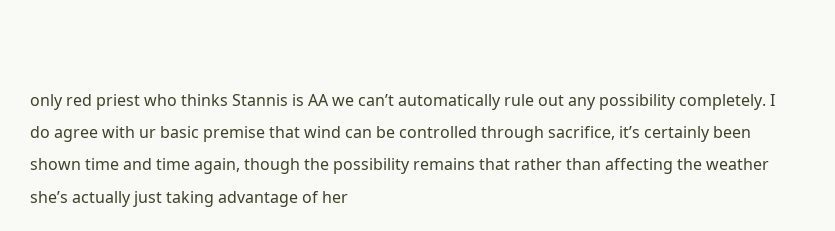only red priest who thinks Stannis is AA we can’t automatically rule out any possibility completely. I do agree with ur basic premise that wind can be controlled through sacrifice, it’s certainly been shown time and time again, though the possibility remains that rather than affecting the weather she’s actually just taking advantage of her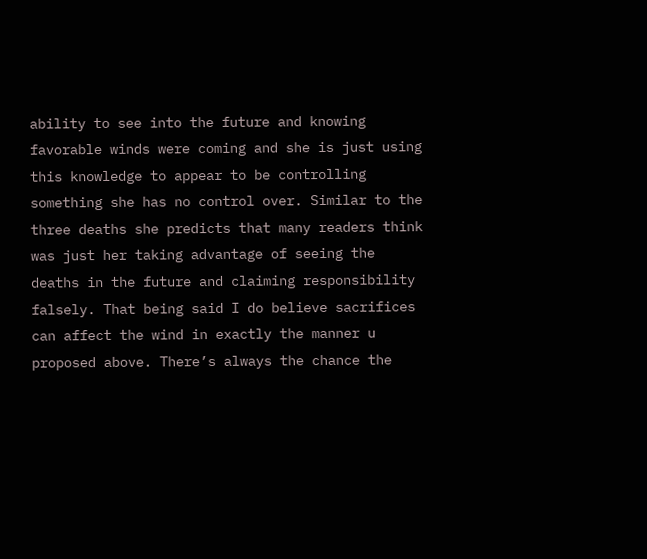ability to see into the future and knowing favorable winds were coming and she is just using this knowledge to appear to be controlling something she has no control over. Similar to the three deaths she predicts that many readers think was just her taking advantage of seeing the deaths in the future and claiming responsibility falsely. That being said I do believe sacrifices can affect the wind in exactly the manner u proposed above. There’s always the chance the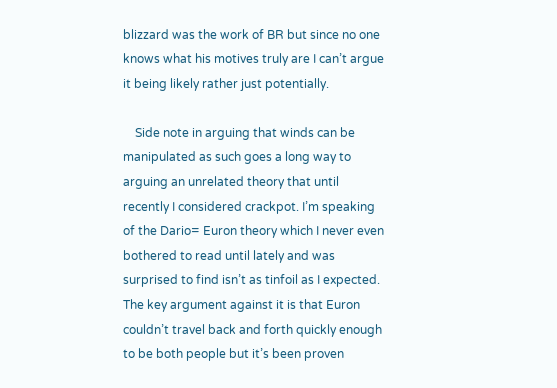blizzard was the work of BR but since no one knows what his motives truly are I can’t argue it being likely rather just potentially.

    Side note in arguing that winds can be manipulated as such goes a long way to arguing an unrelated theory that until recently I considered crackpot. I’m speaking of the Dario= Euron theory which I never even bothered to read until lately and was surprised to find isn’t as tinfoil as I expected. The key argument against it is that Euron couldn’t travel back and forth quickly enough to be both people but it’s been proven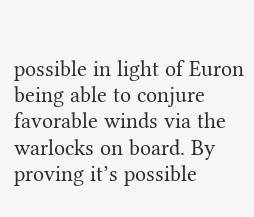possible in light of Euron being able to conjure favorable winds via the warlocks on board. By proving it’s possible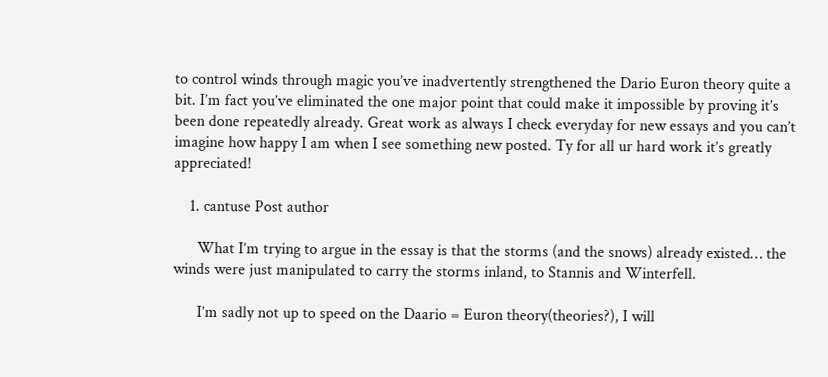to control winds through magic you’ve inadvertently strengthened the Dario Euron theory quite a bit. I’m fact you’ve eliminated the one major point that could make it impossible by proving it’s been done repeatedly already. Great work as always I check everyday for new essays and you can’t imagine how happy I am when I see something new posted. Ty for all ur hard work it’s greatly appreciated!

    1. cantuse Post author

      What I’m trying to argue in the essay is that the storms (and the snows) already existed… the winds were just manipulated to carry the storms inland, to Stannis and Winterfell.

      I’m sadly not up to speed on the Daario = Euron theory(theories?), I will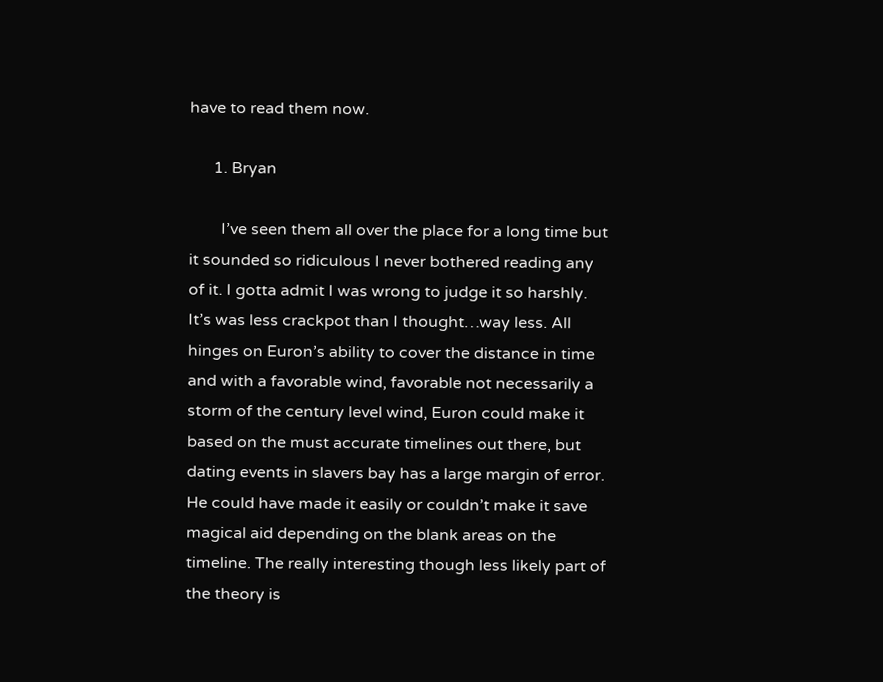have to read them now.

      1. Bryan

        I’ve seen them all over the place for a long time but it sounded so ridiculous I never bothered reading any of it. I gotta admit I was wrong to judge it so harshly. It’s was less crackpot than I thought…way less. All hinges on Euron’s ability to cover the distance in time and with a favorable wind, favorable not necessarily a storm of the century level wind, Euron could make it based on the must accurate timelines out there, but dating events in slavers bay has a large margin of error. He could have made it easily or couldn’t make it save magical aid depending on the blank areas on the timeline. The really interesting though less likely part of the theory is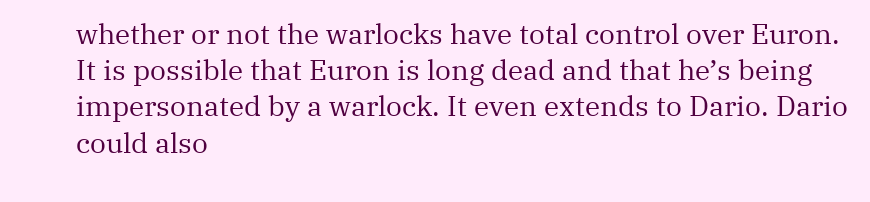whether or not the warlocks have total control over Euron. It is possible that Euron is long dead and that he’s being impersonated by a warlock. It even extends to Dario. Dario could also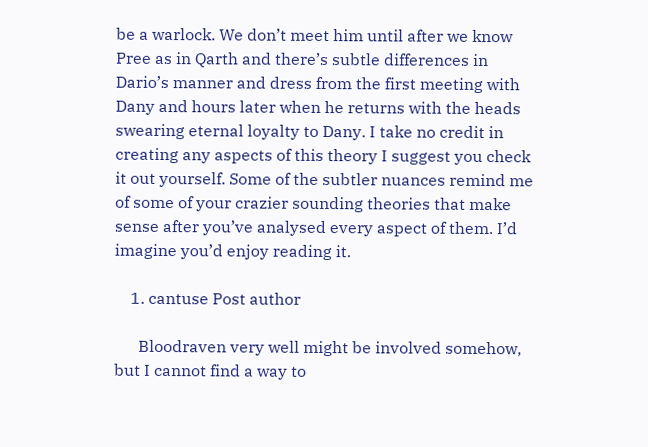be a warlock. We don’t meet him until after we know Pree as in Qarth and there’s subtle differences in Dario’s manner and dress from the first meeting with Dany and hours later when he returns with the heads swearing eternal loyalty to Dany. I take no credit in creating any aspects of this theory I suggest you check it out yourself. Some of the subtler nuances remind me of some of your crazier sounding theories that make sense after you’ve analysed every aspect of them. I’d imagine you’d enjoy reading it.

    1. cantuse Post author

      Bloodraven very well might be involved somehow, but I cannot find a way to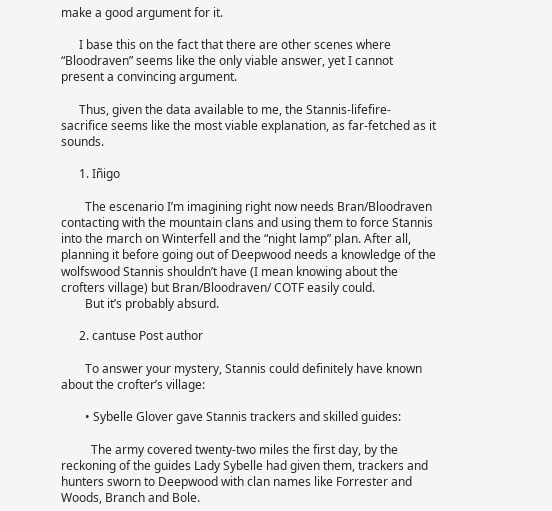make a good argument for it.

      I base this on the fact that there are other scenes where “Bloodraven” seems like the only viable answer, yet I cannot present a convincing argument.

      Thus, given the data available to me, the Stannis-lifefire-sacrifice seems like the most viable explanation, as far-fetched as it sounds.

      1. Iñigo

        The escenario I’m imagining right now needs Bran/Bloodraven contacting with the mountain clans and using them to force Stannis into the march on Winterfell and the “night lamp” plan. After all, planning it before going out of Deepwood needs a knowledge of the wolfswood Stannis shouldn’t have (I mean knowing about the crofters village) but Bran/Bloodraven/ COTF easily could.
        But it’s probably absurd.

      2. cantuse Post author

        To answer your mystery, Stannis could definitely have known about the crofter’s village:

        • Sybelle Glover gave Stannis trackers and skilled guides:

          The army covered twenty-two miles the first day, by the reckoning of the guides Lady Sybelle had given them, trackers and hunters sworn to Deepwood with clan names like Forrester and Woods, Branch and Bole.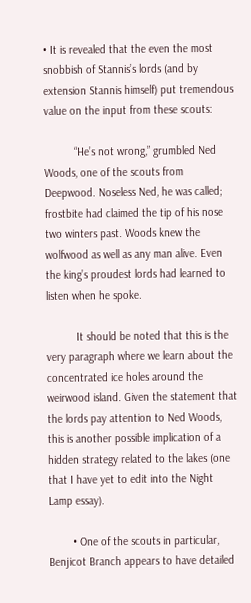• It is revealed that the even the most snobbish of Stannis’s lords (and by extension Stannis himself) put tremendous value on the input from these scouts:

          “He’s not wrong,” grumbled Ned Woods, one of the scouts from Deepwood. Noseless Ned, he was called; frostbite had claimed the tip of his nose two winters past. Woods knew the wolfwood as well as any man alive. Even the king’s proudest lords had learned to listen when he spoke.

          It should be noted that this is the very paragraph where we learn about the concentrated ice holes around the weirwood island. Given the statement that the lords pay attention to Ned Woods, this is another possible implication of a hidden strategy related to the lakes (one that I have yet to edit into the Night Lamp essay).

        • One of the scouts in particular, Benjicot Branch appears to have detailed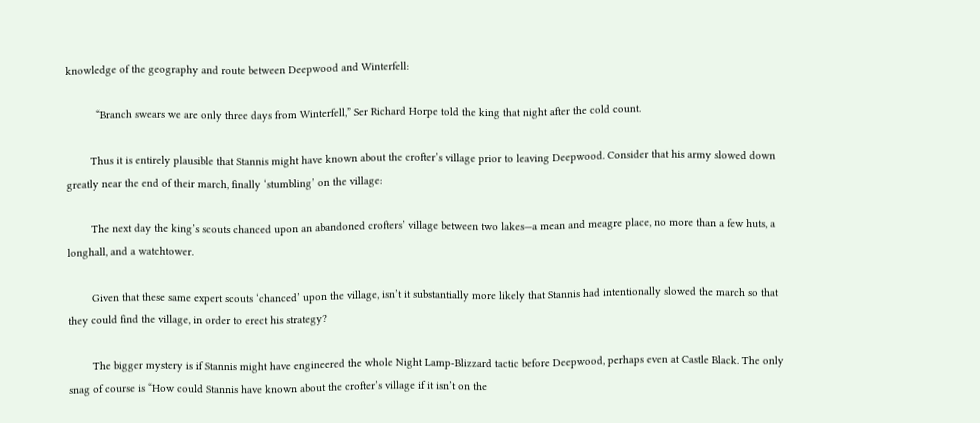knowledge of the geography and route between Deepwood and Winterfell:

          “Branch swears we are only three days from Winterfell,” Ser Richard Horpe told the king that night after the cold count.

        Thus it is entirely plausible that Stannis might have known about the crofter’s village prior to leaving Deepwood. Consider that his army slowed down greatly near the end of their march, finally ‘stumbling’ on the village:

        The next day the king’s scouts chanced upon an abandoned crofters’ village between two lakes—a mean and meagre place, no more than a few huts, a longhall, and a watchtower.

        Given that these same expert scouts ‘chanced’ upon the village, isn’t it substantially more likely that Stannis had intentionally slowed the march so that they could find the village, in order to erect his strategy?

        The bigger mystery is if Stannis might have engineered the whole Night Lamp-Blizzard tactic before Deepwood, perhaps even at Castle Black. The only snag of course is “How could Stannis have known about the crofter’s village if it isn’t on the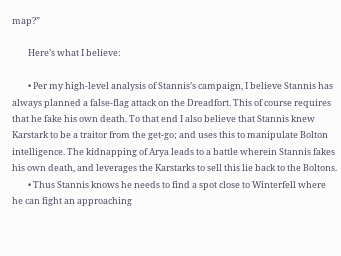map?”

        Here’s what I believe:

        • Per my high-level analysis of Stannis’s campaign, I believe Stannis has always planned a false-flag attack on the Dreadfort. This of course requires that he fake his own death. To that end I also believe that Stannis knew Karstark to be a traitor from the get-go; and uses this to manipulate Bolton intelligence. The kidnapping of Arya leads to a battle wherein Stannis fakes his own death, and leverages the Karstarks to sell this lie back to the Boltons.
        • Thus Stannis knows he needs to find a spot close to Winterfell where he can fight an approaching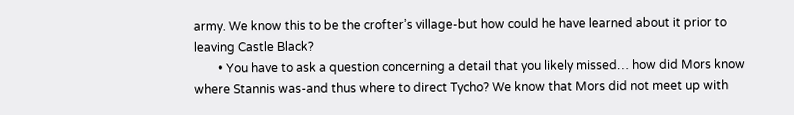army. We know this to be the crofter’s village-but how could he have learned about it prior to leaving Castle Black?
        • You have to ask a question concerning a detail that you likely missed… how did Mors know where Stannis was-and thus where to direct Tycho? We know that Mors did not meet up with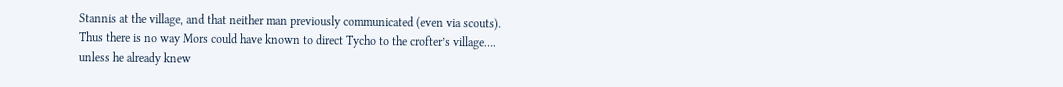Stannis at the village, and that neither man previously communicated (even via scouts). Thus there is no way Mors could have known to direct Tycho to the crofter’s village…. unless he already knew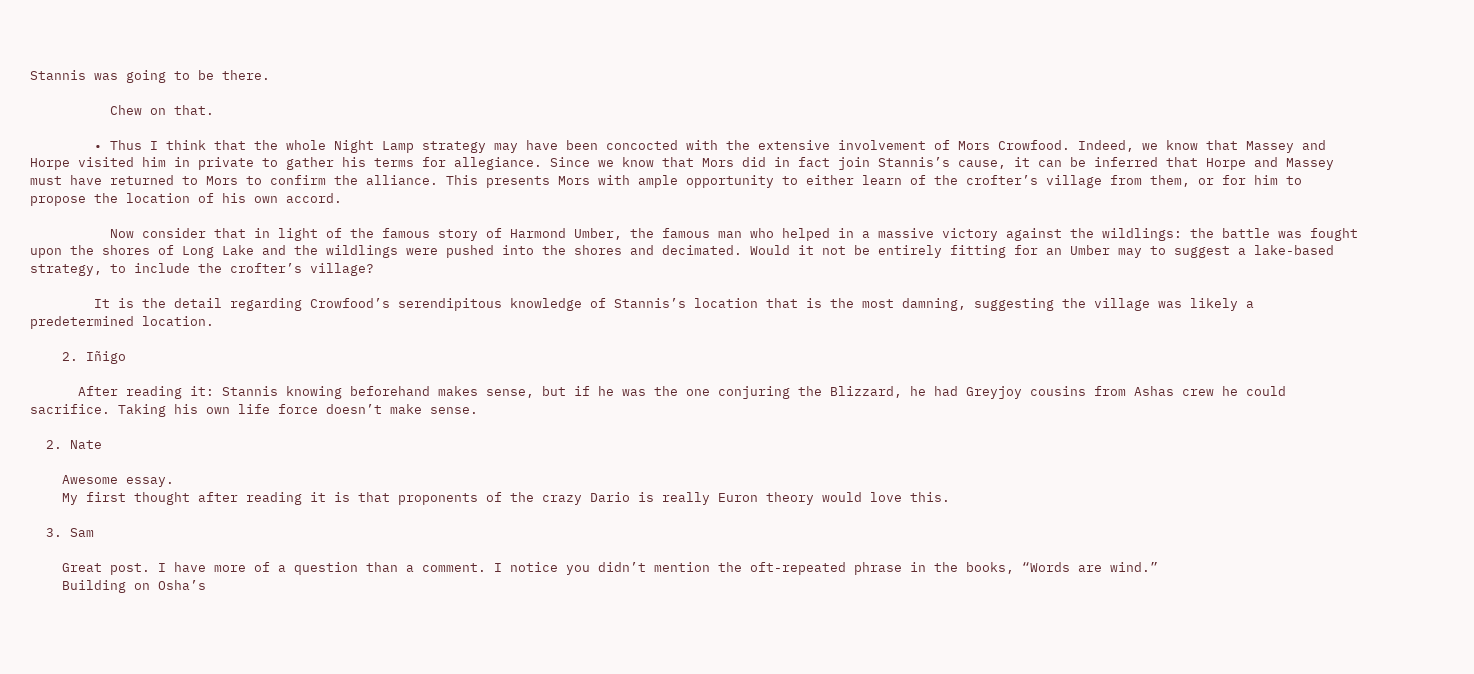Stannis was going to be there.

          Chew on that.

        • Thus I think that the whole Night Lamp strategy may have been concocted with the extensive involvement of Mors Crowfood. Indeed, we know that Massey and Horpe visited him in private to gather his terms for allegiance. Since we know that Mors did in fact join Stannis’s cause, it can be inferred that Horpe and Massey must have returned to Mors to confirm the alliance. This presents Mors with ample opportunity to either learn of the crofter’s village from them, or for him to propose the location of his own accord.

          Now consider that in light of the famous story of Harmond Umber, the famous man who helped in a massive victory against the wildlings: the battle was fought upon the shores of Long Lake and the wildlings were pushed into the shores and decimated. Would it not be entirely fitting for an Umber may to suggest a lake-based strategy, to include the crofter’s village?

        It is the detail regarding Crowfood’s serendipitous knowledge of Stannis’s location that is the most damning, suggesting the village was likely a predetermined location.

    2. Iñigo

      After reading it: Stannis knowing beforehand makes sense, but if he was the one conjuring the Blizzard, he had Greyjoy cousins from Ashas crew he could sacrifice. Taking his own life force doesn’t make sense.

  2. Nate

    Awesome essay.
    My first thought after reading it is that proponents of the crazy Dario is really Euron theory would love this.

  3. Sam

    Great post. I have more of a question than a comment. I notice you didn’t mention the oft-repeated phrase in the books, “Words are wind.”
    Building on Osha’s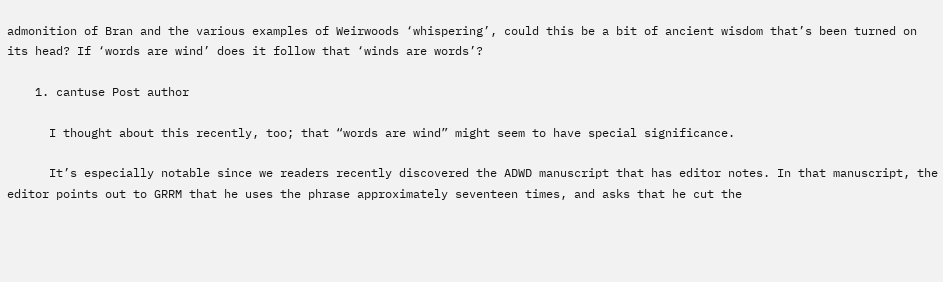admonition of Bran and the various examples of Weirwoods ‘whispering’, could this be a bit of ancient wisdom that’s been turned on its head? If ‘words are wind’ does it follow that ‘winds are words’?

    1. cantuse Post author

      I thought about this recently, too; that “words are wind” might seem to have special significance.

      It’s especially notable since we readers recently discovered the ADWD manuscript that has editor notes. In that manuscript, the editor points out to GRRM that he uses the phrase approximately seventeen times, and asks that he cut the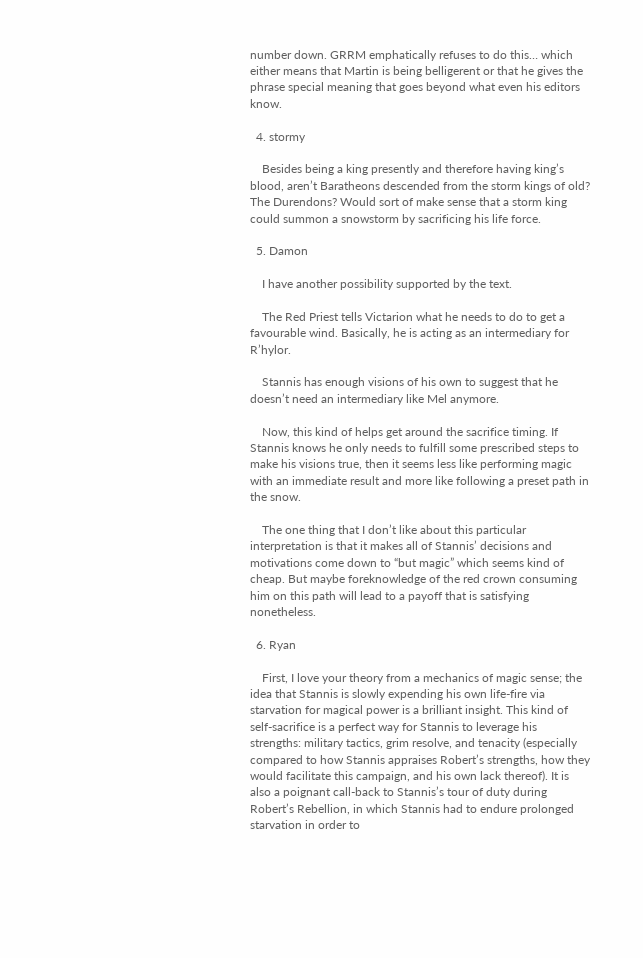number down. GRRM emphatically refuses to do this… which either means that Martin is being belligerent or that he gives the phrase special meaning that goes beyond what even his editors know.

  4. stormy

    Besides being a king presently and therefore having king’s blood, aren’t Baratheons descended from the storm kings of old? The Durendons? Would sort of make sense that a storm king could summon a snowstorm by sacrificing his life force.

  5. Damon

    I have another possibility supported by the text.

    The Red Priest tells Victarion what he needs to do to get a favourable wind. Basically, he is acting as an intermediary for R’hylor.

    Stannis has enough visions of his own to suggest that he doesn’t need an intermediary like Mel anymore.

    Now, this kind of helps get around the sacrifice timing. If Stannis knows he only needs to fulfill some prescribed steps to make his visions true, then it seems less like performing magic with an immediate result and more like following a preset path in the snow.

    The one thing that I don’t like about this particular interpretation is that it makes all of Stannis’ decisions and motivations come down to “but magic” which seems kind of cheap. But maybe foreknowledge of the red crown consuming him on this path will lead to a payoff that is satisfying nonetheless.

  6. Ryan

    First, I love your theory from a mechanics of magic sense; the idea that Stannis is slowly expending his own life-fire via starvation for magical power is a brilliant insight. This kind of self-sacrifice is a perfect way for Stannis to leverage his strengths: military tactics, grim resolve, and tenacity (especially compared to how Stannis appraises Robert’s strengths, how they would facilitate this campaign, and his own lack thereof). It is also a poignant call-back to Stannis’s tour of duty during Robert’s Rebellion, in which Stannis had to endure prolonged starvation in order to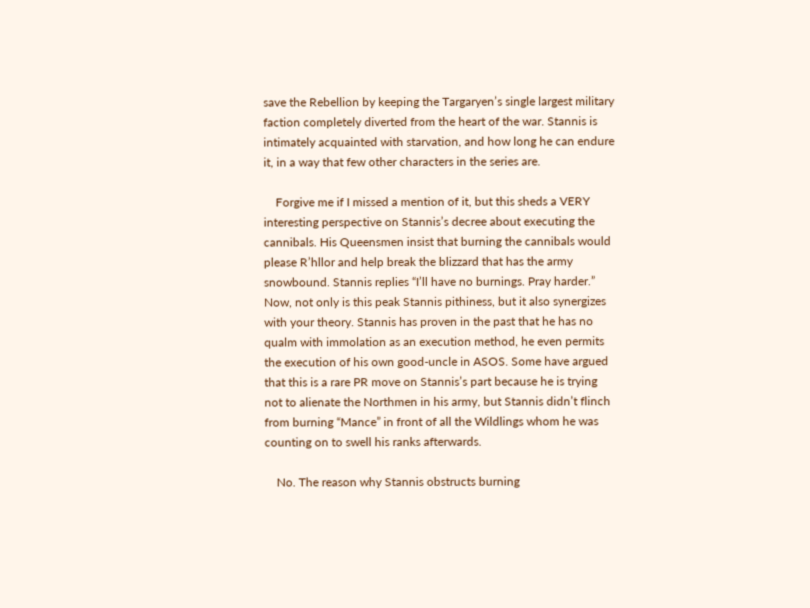save the Rebellion by keeping the Targaryen’s single largest military faction completely diverted from the heart of the war. Stannis is intimately acquainted with starvation, and how long he can endure it, in a way that few other characters in the series are.

    Forgive me if I missed a mention of it, but this sheds a VERY interesting perspective on Stannis’s decree about executing the cannibals. His Queensmen insist that burning the cannibals would please R’hllor and help break the blizzard that has the army snowbound. Stannis replies “I’ll have no burnings. Pray harder.” Now, not only is this peak Stannis pithiness, but it also synergizes with your theory. Stannis has proven in the past that he has no qualm with immolation as an execution method, he even permits the execution of his own good-uncle in ASOS. Some have argued that this is a rare PR move on Stannis’s part because he is trying not to alienate the Northmen in his army, but Stannis didn’t flinch from burning “Mance” in front of all the Wildlings whom he was counting on to swell his ranks afterwards.

    No. The reason why Stannis obstructs burning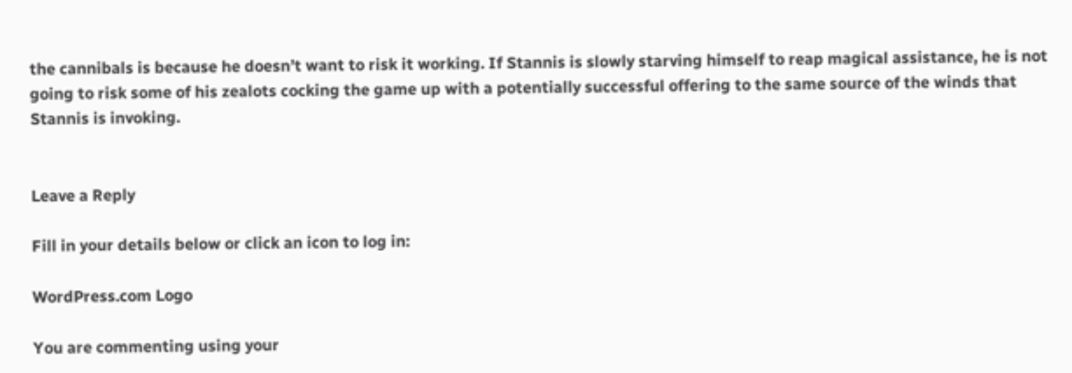the cannibals is because he doesn’t want to risk it working. If Stannis is slowly starving himself to reap magical assistance, he is not going to risk some of his zealots cocking the game up with a potentially successful offering to the same source of the winds that Stannis is invoking.


Leave a Reply

Fill in your details below or click an icon to log in:

WordPress.com Logo

You are commenting using your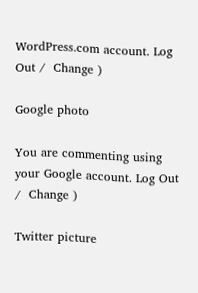WordPress.com account. Log Out /  Change )

Google photo

You are commenting using your Google account. Log Out /  Change )

Twitter picture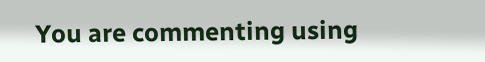You are commenting using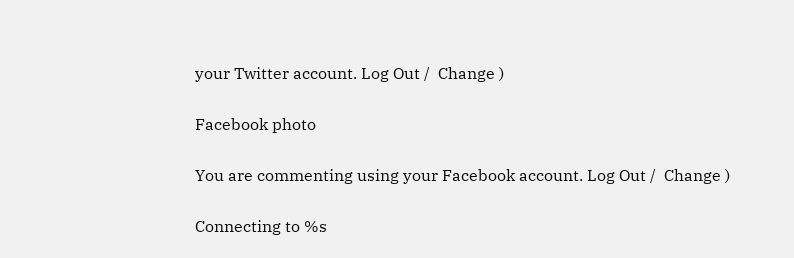your Twitter account. Log Out /  Change )

Facebook photo

You are commenting using your Facebook account. Log Out /  Change )

Connecting to %s